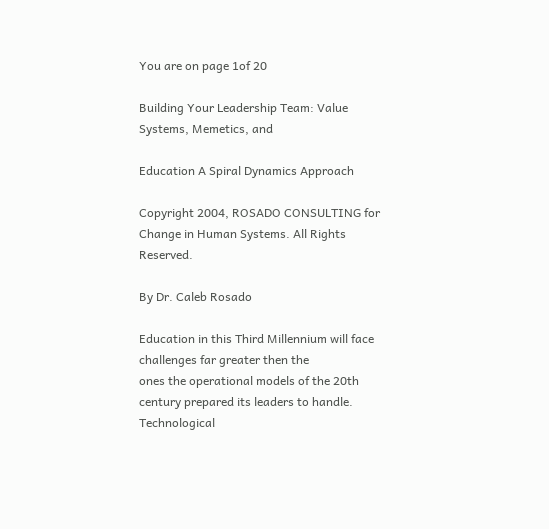You are on page 1of 20

Building Your Leadership Team: Value Systems, Memetics, and

Education A Spiral Dynamics Approach

Copyright 2004, ROSADO CONSULTING for Change in Human Systems. All Rights Reserved.

By Dr. Caleb Rosado

Education in this Third Millennium will face challenges far greater then the
ones the operational models of the 20th century prepared its leaders to handle.
Technological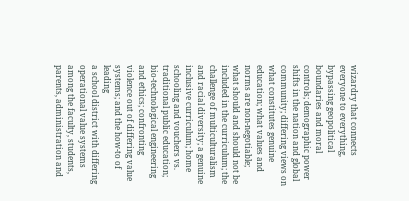wizardry that connects everyone to everything, bypassing geopolitical
boundaries and moral controls; demographic power shifts in the nation and global
community; differing views on what constitutes genuine education; what values and
norms are non-negotiable; what should and should not be included in the curriculum; the
challenge of multiculturalism and racial diversity; a genuine inclusive curriculum; home
schooling and vouchers vs. traditional public education; bio-technological engineering
and ethics; confronting violence out of differing value systems; and the how-to of leading
a school district with differing operational value systems among the faculty, students,
parents, administration and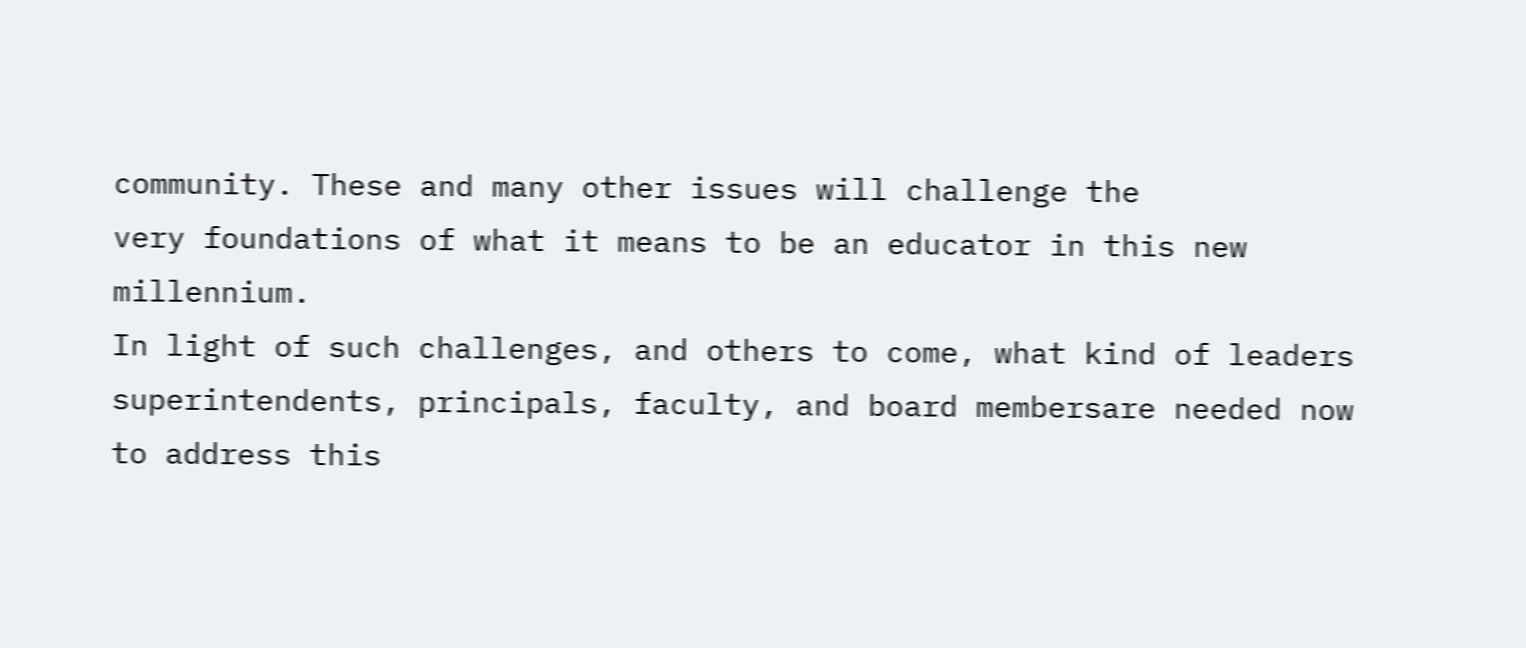community. These and many other issues will challenge the
very foundations of what it means to be an educator in this new millennium.
In light of such challenges, and others to come, what kind of leaders
superintendents, principals, faculty, and board membersare needed now to address this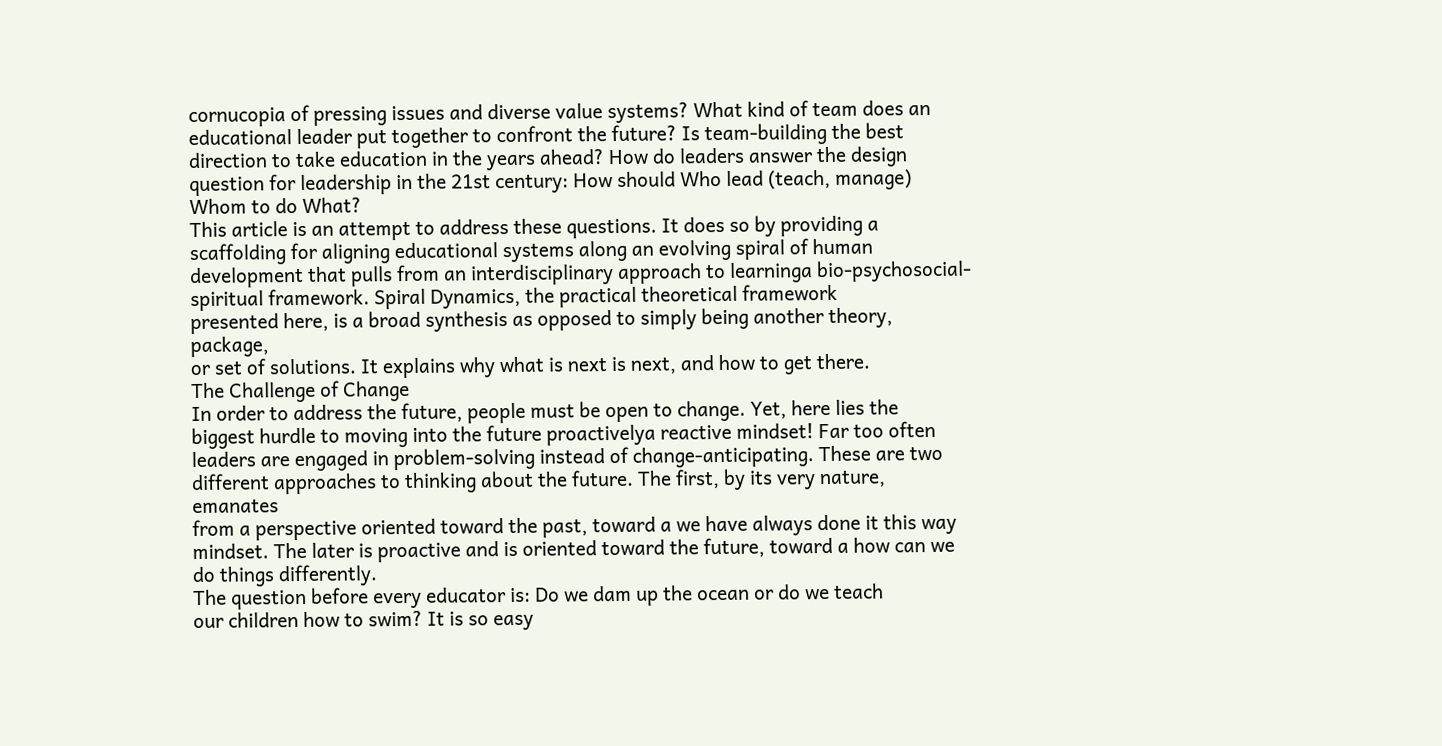cornucopia of pressing issues and diverse value systems? What kind of team does an
educational leader put together to confront the future? Is team-building the best
direction to take education in the years ahead? How do leaders answer the design
question for leadership in the 21st century: How should Who lead (teach, manage)
Whom to do What?
This article is an attempt to address these questions. It does so by providing a
scaffolding for aligning educational systems along an evolving spiral of human
development that pulls from an interdisciplinary approach to learninga bio-psychosocial-spiritual framework. Spiral Dynamics, the practical theoretical framework
presented here, is a broad synthesis as opposed to simply being another theory, package,
or set of solutions. It explains why what is next is next, and how to get there.
The Challenge of Change
In order to address the future, people must be open to change. Yet, here lies the
biggest hurdle to moving into the future proactivelya reactive mindset! Far too often
leaders are engaged in problem-solving instead of change-anticipating. These are two
different approaches to thinking about the future. The first, by its very nature, emanates
from a perspective oriented toward the past, toward a we have always done it this way
mindset. The later is proactive and is oriented toward the future, toward a how can we
do things differently.
The question before every educator is: Do we dam up the ocean or do we teach
our children how to swim? It is so easy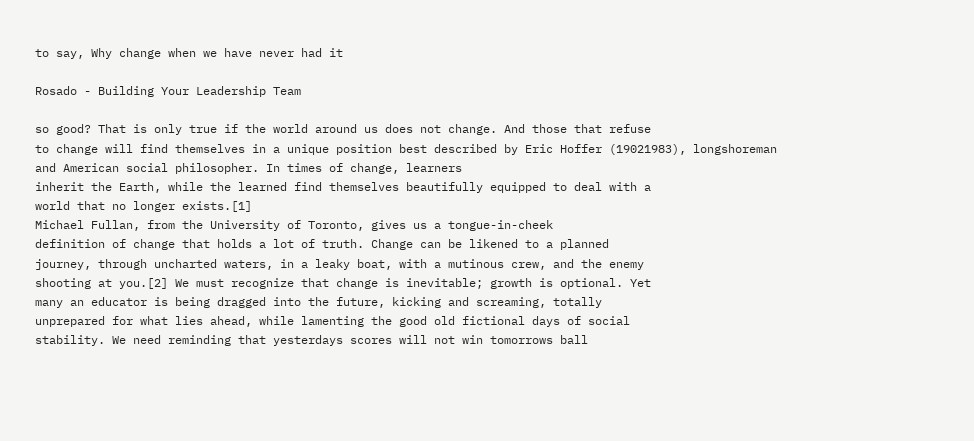to say, Why change when we have never had it

Rosado - Building Your Leadership Team

so good? That is only true if the world around us does not change. And those that refuse
to change will find themselves in a unique position best described by Eric Hoffer (19021983), longshoreman and American social philosopher. In times of change, learners
inherit the Earth, while the learned find themselves beautifully equipped to deal with a
world that no longer exists.[1]
Michael Fullan, from the University of Toronto, gives us a tongue-in-cheek
definition of change that holds a lot of truth. Change can be likened to a planned
journey, through uncharted waters, in a leaky boat, with a mutinous crew, and the enemy
shooting at you.[2] We must recognize that change is inevitable; growth is optional. Yet
many an educator is being dragged into the future, kicking and screaming, totally
unprepared for what lies ahead, while lamenting the good old fictional days of social
stability. We need reminding that yesterdays scores will not win tomorrows ball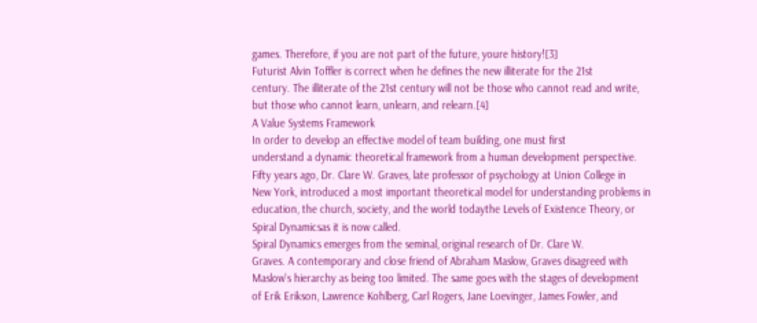games. Therefore, if you are not part of the future, youre history![3]
Futurist Alvin Toffler is correct when he defines the new illiterate for the 21st
century. The illiterate of the 21st century will not be those who cannot read and write,
but those who cannot learn, unlearn, and relearn.[4]
A Value Systems Framework
In order to develop an effective model of team building, one must first
understand a dynamic theoretical framework from a human development perspective.
Fifty years ago, Dr. Clare W. Graves, late professor of psychology at Union College in
New York, introduced a most important theoretical model for understanding problems in
education, the church, society, and the world todaythe Levels of Existence Theory, or
Spiral Dynamicsas it is now called.
Spiral Dynamics emerges from the seminal, original research of Dr. Clare W.
Graves. A contemporary and close friend of Abraham Maslow, Graves disagreed with
Maslow's hierarchy as being too limited. The same goes with the stages of development
of Erik Erikson, Lawrence Kohlberg, Carl Rogers, Jane Loevinger, James Fowler, and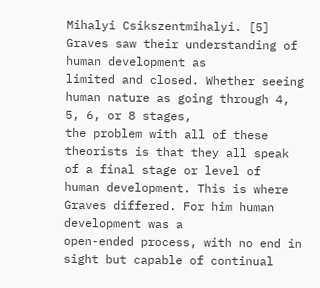Mihalyi Csikszentmihalyi. [5] Graves saw their understanding of human development as
limited and closed. Whether seeing human nature as going through 4, 5, 6, or 8 stages,
the problem with all of these theorists is that they all speak of a final stage or level of
human development. This is where Graves differed. For him human development was a
open-ended process, with no end in sight but capable of continual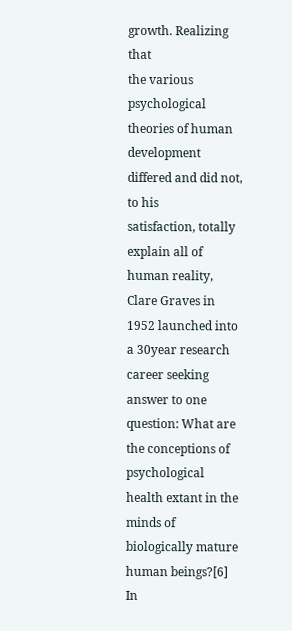growth. Realizing that
the various psychological theories of human development differed and did not, to his
satisfaction, totally explain all of human reality, Clare Graves in 1952 launched into a 30year research career seeking answer to one question: What are the conceptions of
psychological health extant in the minds of biologically mature human beings?[6] In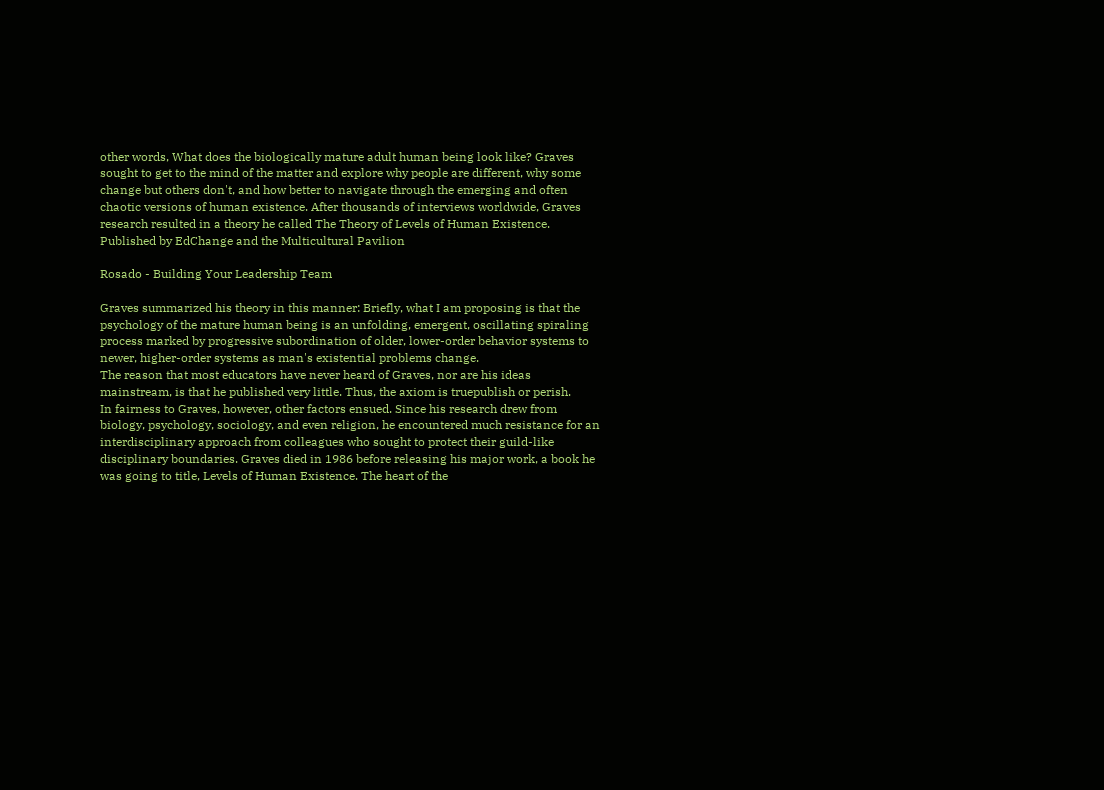other words, What does the biologically mature adult human being look like? Graves
sought to get to the mind of the matter and explore why people are different, why some
change but others don't, and how better to navigate through the emerging and often
chaotic versions of human existence. After thousands of interviews worldwide, Graves
research resulted in a theory he called The Theory of Levels of Human Existence.
Published by EdChange and the Multicultural Pavilion

Rosado - Building Your Leadership Team

Graves summarized his theory in this manner: Briefly, what I am proposing is that the
psychology of the mature human being is an unfolding, emergent, oscillating spiraling
process marked by progressive subordination of older, lower-order behavior systems to
newer, higher-order systems as man's existential problems change.
The reason that most educators have never heard of Graves, nor are his ideas
mainstream, is that he published very little. Thus, the axiom is truepublish or perish.
In fairness to Graves, however, other factors ensued. Since his research drew from
biology, psychology, sociology, and even religion, he encountered much resistance for an
interdisciplinary approach from colleagues who sought to protect their guild-like
disciplinary boundaries. Graves died in 1986 before releasing his major work, a book he
was going to title, Levels of Human Existence. The heart of the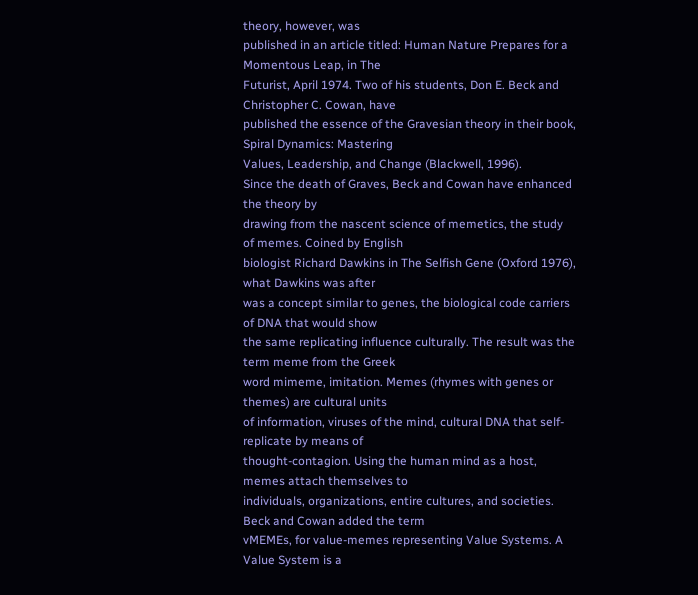theory, however, was
published in an article titled: Human Nature Prepares for a Momentous Leap, in The
Futurist, April 1974. Two of his students, Don E. Beck and Christopher C. Cowan, have
published the essence of the Gravesian theory in their book, Spiral Dynamics: Mastering
Values, Leadership, and Change (Blackwell, 1996).
Since the death of Graves, Beck and Cowan have enhanced the theory by
drawing from the nascent science of memetics, the study of memes. Coined by English
biologist Richard Dawkins in The Selfish Gene (Oxford 1976), what Dawkins was after
was a concept similar to genes, the biological code carriers of DNA that would show
the same replicating influence culturally. The result was the term meme from the Greek
word mimeme, imitation. Memes (rhymes with genes or themes) are cultural units
of information, viruses of the mind, cultural DNA that self-replicate by means of
thought-contagion. Using the human mind as a host, memes attach themselves to
individuals, organizations, entire cultures, and societies. Beck and Cowan added the term
vMEMEs, for value-memes representing Value Systems. A Value System is a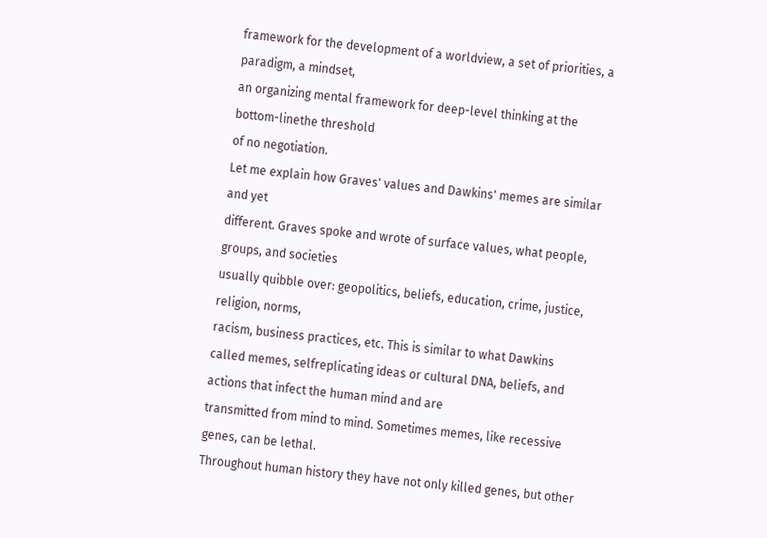framework for the development of a worldview, a set of priorities, a paradigm, a mindset,
an organizing mental framework for deep-level thinking at the bottom-linethe threshold
of no negotiation.
Let me explain how Graves' values and Dawkins' memes are similar and yet
different. Graves spoke and wrote of surface values, what people, groups, and societies
usually quibble over: geopolitics, beliefs, education, crime, justice, religion, norms,
racism, business practices, etc. This is similar to what Dawkins called memes, selfreplicating ideas or cultural DNA, beliefs, and actions that infect the human mind and are
transmitted from mind to mind. Sometimes memes, like recessive genes, can be lethal.
Throughout human history they have not only killed genes, but other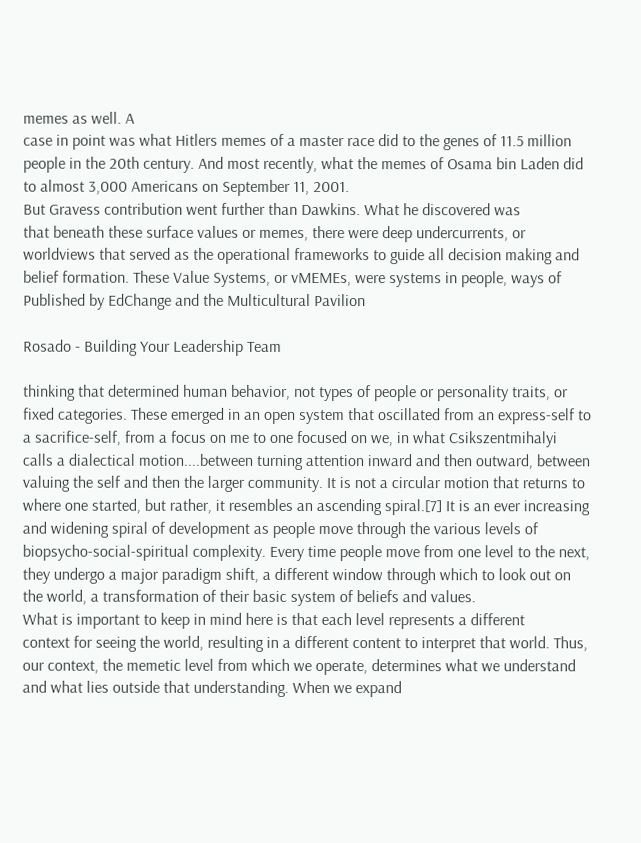memes as well. A
case in point was what Hitlers memes of a master race did to the genes of 11.5 million
people in the 20th century. And most recently, what the memes of Osama bin Laden did
to almost 3,000 Americans on September 11, 2001.
But Gravess contribution went further than Dawkins. What he discovered was
that beneath these surface values or memes, there were deep undercurrents, or
worldviews that served as the operational frameworks to guide all decision making and
belief formation. These Value Systems, or vMEMEs, were systems in people, ways of
Published by EdChange and the Multicultural Pavilion

Rosado - Building Your Leadership Team

thinking that determined human behavior, not types of people or personality traits, or
fixed categories. These emerged in an open system that oscillated from an express-self to
a sacrifice-self, from a focus on me to one focused on we, in what Csikszentmihalyi
calls a dialectical motion....between turning attention inward and then outward, between
valuing the self and then the larger community. It is not a circular motion that returns to
where one started, but rather, it resembles an ascending spiral.[7] It is an ever increasing
and widening spiral of development as people move through the various levels of biopsycho-social-spiritual complexity. Every time people move from one level to the next,
they undergo a major paradigm shift, a different window through which to look out on
the world, a transformation of their basic system of beliefs and values.
What is important to keep in mind here is that each level represents a different
context for seeing the world, resulting in a different content to interpret that world. Thus,
our context, the memetic level from which we operate, determines what we understand
and what lies outside that understanding. When we expand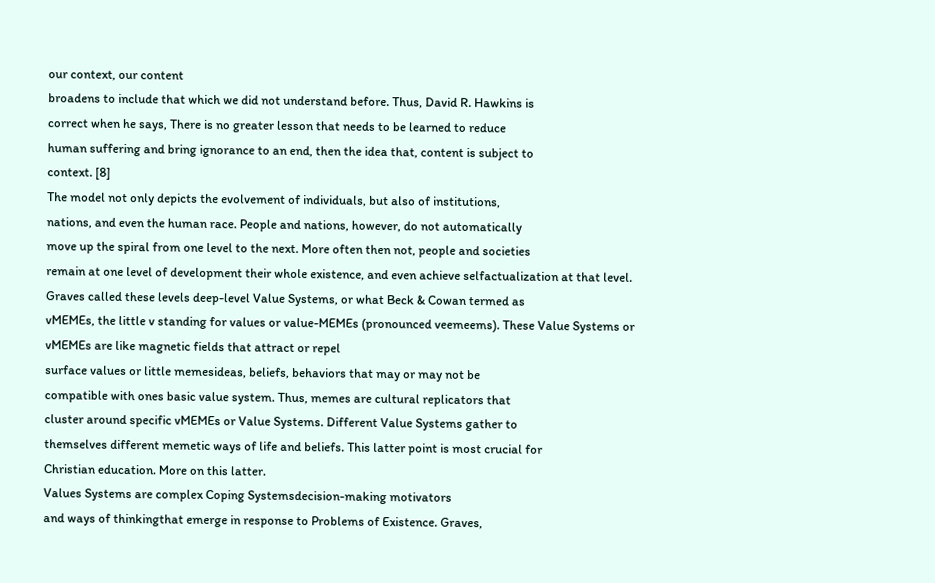our context, our content
broadens to include that which we did not understand before. Thus, David R. Hawkins is
correct when he says, There is no greater lesson that needs to be learned to reduce
human suffering and bring ignorance to an end, then the idea that, content is subject to
context. [8]
The model not only depicts the evolvement of individuals, but also of institutions,
nations, and even the human race. People and nations, however, do not automatically
move up the spiral from one level to the next. More often then not, people and societies
remain at one level of development their whole existence, and even achieve selfactualization at that level.
Graves called these levels deep-level Value Systems, or what Beck & Cowan termed as
vMEMEs, the little v standing for values or value-MEMEs (pronounced veemeems). These Value Systems or vMEMEs are like magnetic fields that attract or repel
surface values or little memesideas, beliefs, behaviors that may or may not be
compatible with ones basic value system. Thus, memes are cultural replicators that
cluster around specific vMEMEs or Value Systems. Different Value Systems gather to
themselves different memetic ways of life and beliefs. This latter point is most crucial for
Christian education. More on this latter.
Values Systems are complex Coping Systemsdecision-making motivators
and ways of thinkingthat emerge in response to Problems of Existence. Graves,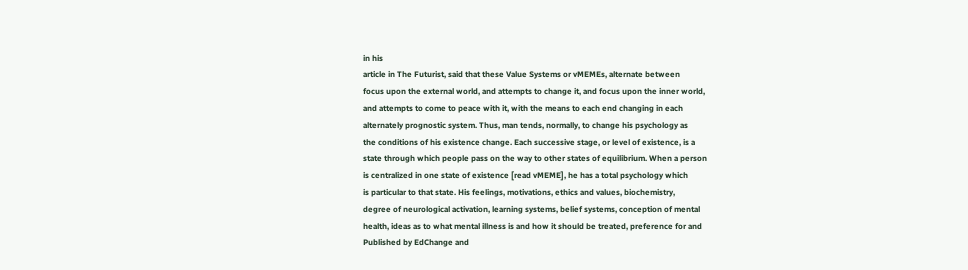in his
article in The Futurist, said that these Value Systems or vMEMEs, alternate between
focus upon the external world, and attempts to change it, and focus upon the inner world,
and attempts to come to peace with it, with the means to each end changing in each
alternately prognostic system. Thus, man tends, normally, to change his psychology as
the conditions of his existence change. Each successive stage, or level of existence, is a
state through which people pass on the way to other states of equilibrium. When a person
is centralized in one state of existence [read vMEME], he has a total psychology which
is particular to that state. His feelings, motivations, ethics and values, biochemistry,
degree of neurological activation, learning systems, belief systems, conception of mental
health, ideas as to what mental illness is and how it should be treated, preference for and
Published by EdChange and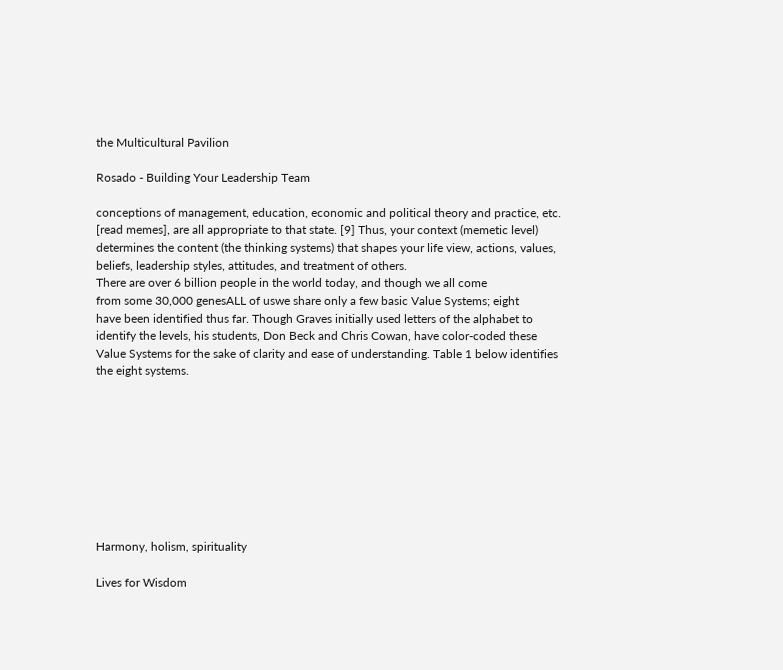the Multicultural Pavilion

Rosado - Building Your Leadership Team

conceptions of management, education, economic and political theory and practice, etc.
[read memes], are all appropriate to that state. [9] Thus, your context (memetic level)
determines the content (the thinking systems) that shapes your life view, actions, values,
beliefs, leadership styles, attitudes, and treatment of others.
There are over 6 billion people in the world today, and though we all come
from some 30,000 genesALL of uswe share only a few basic Value Systems; eight
have been identified thus far. Though Graves initially used letters of the alphabet to
identify the levels, his students, Don Beck and Chris Cowan, have color-coded these
Value Systems for the sake of clarity and ease of understanding. Table 1 below identifies
the eight systems.









Harmony, holism, spirituality

Lives for Wisdom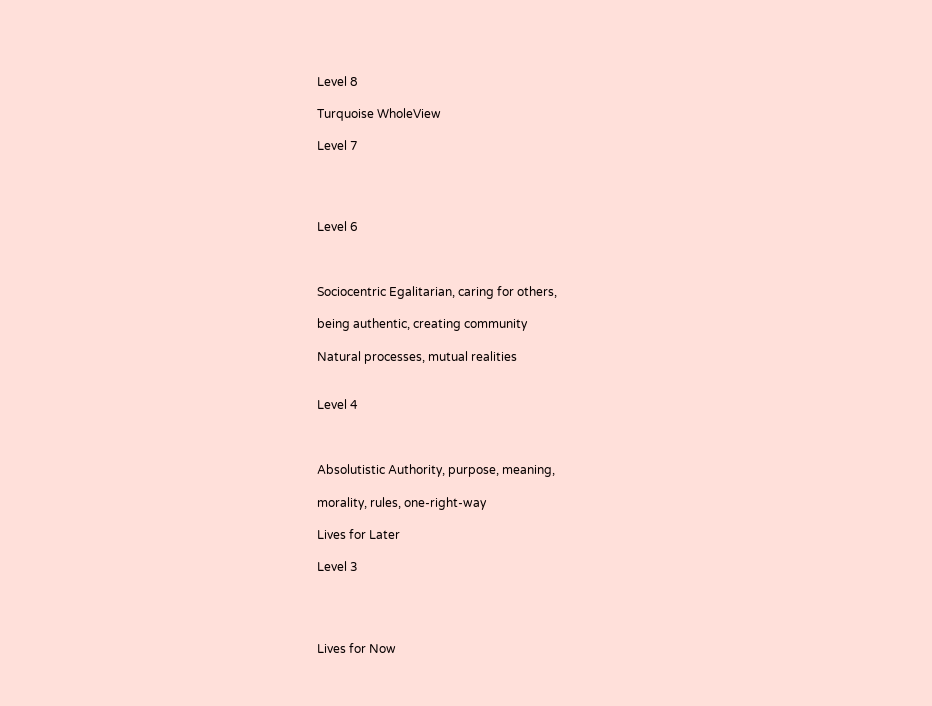Level 8

Turquoise WholeView

Level 7




Level 6



Sociocentric Egalitarian, caring for others,

being authentic, creating community

Natural processes, mutual realities


Level 4



Absolutistic Authority, purpose, meaning,

morality, rules, one-right-way

Lives for Later

Level 3




Lives for Now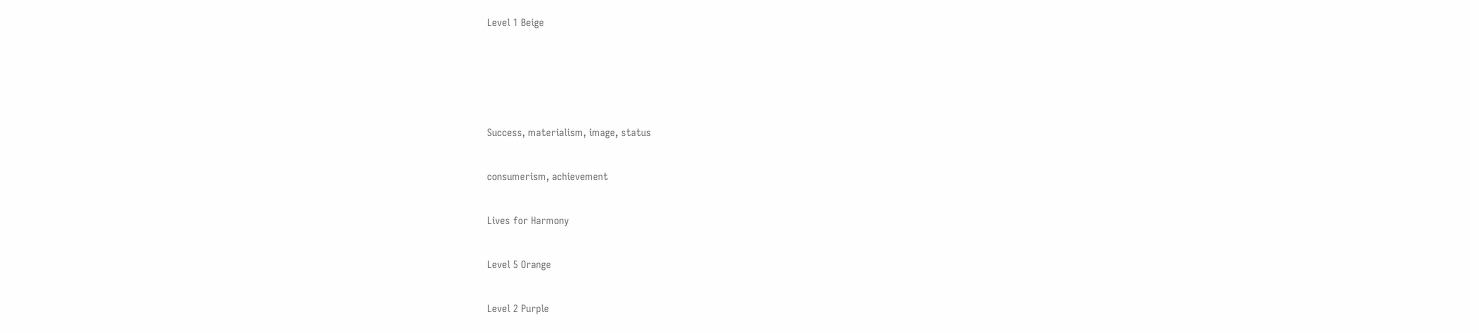Level 1 Beige




Success, materialism, image, status

consumerism, achievement

Lives for Harmony

Level 5 Orange

Level 2 Purple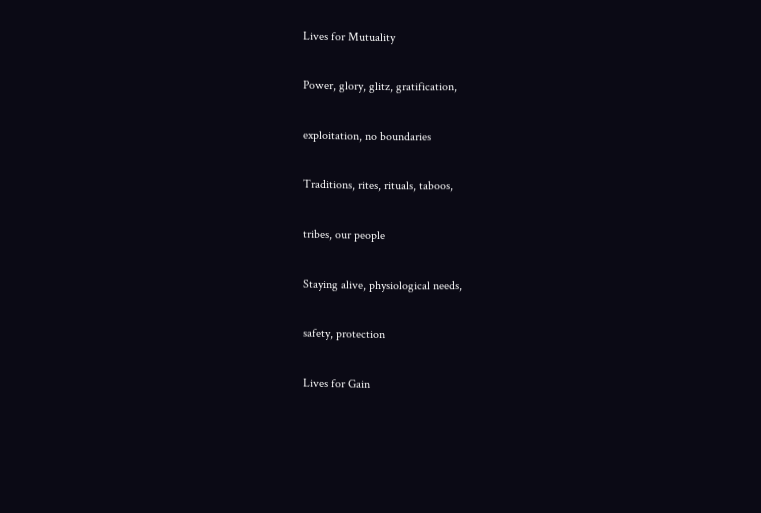Lives for Mutuality

Power, glory, glitz, gratification,

exploitation, no boundaries

Traditions, rites, rituals, taboos,

tribes, our people

Staying alive, physiological needs,

safety, protection

Lives for Gain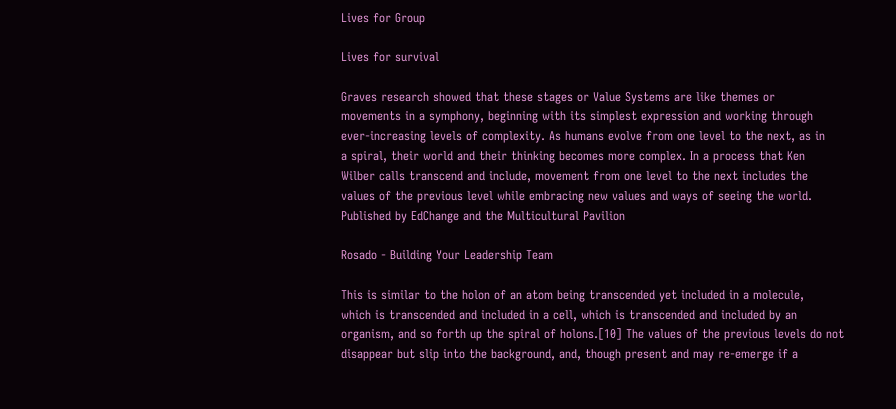Lives for Group

Lives for survival

Graves research showed that these stages or Value Systems are like themes or
movements in a symphony, beginning with its simplest expression and working through
ever-increasing levels of complexity. As humans evolve from one level to the next, as in
a spiral, their world and their thinking becomes more complex. In a process that Ken
Wilber calls transcend and include, movement from one level to the next includes the
values of the previous level while embracing new values and ways of seeing the world.
Published by EdChange and the Multicultural Pavilion

Rosado - Building Your Leadership Team

This is similar to the holon of an atom being transcended yet included in a molecule,
which is transcended and included in a cell, which is transcended and included by an
organism, and so forth up the spiral of holons.[10] The values of the previous levels do not
disappear but slip into the background, and, though present and may re-emerge if a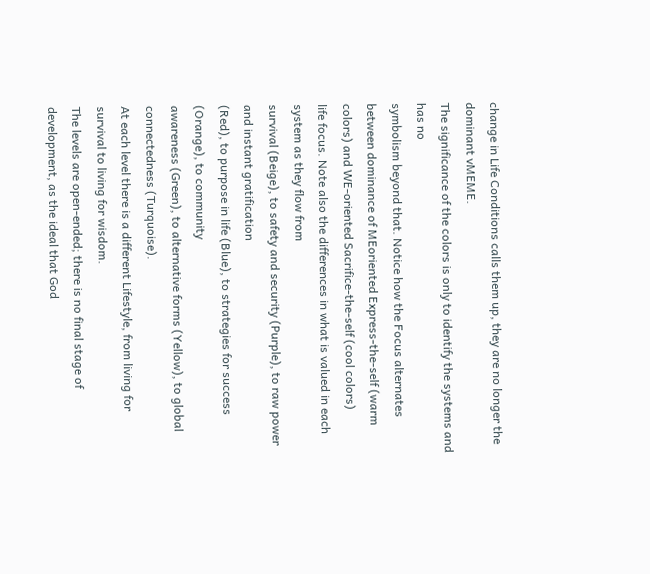change in Life Conditions calls them up, they are no longer the dominant vMEME.
The significance of the colors is only to identify the systems and has no
symbolism beyond that. Notice how the Focus alternates between dominance of MEoriented Express-the-self (warm colors) and WE-oriented Sacrifice-the-self (cool colors)
life focus. Note also the differences in what is valued in each system as they flow from
survival (Beige), to safety and security (Purple), to raw power and instant gratification
(Red), to purpose in life (Blue), to strategies for success (Orange), to community
awareness (Green), to alternative forms (Yellow), to global connectedness (Turquoise).
At each level there is a different Lifestyle, from living for survival to living for wisdom.
The levels are open-ended; there is no final stage of development, as the ideal that God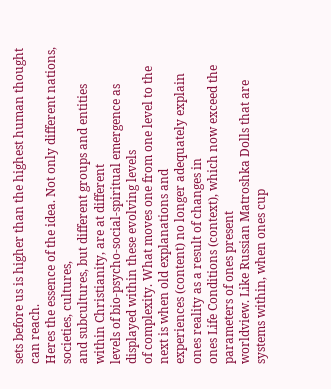sets before us is higher than the highest human thought can reach.
Heres the essence of the idea. Not only different nations, societies, cultures,
and subcultures, but different groups and entities within Christianity, are at different
levels of bio-psycho-social-spiritual emergence as displayed within these evolving levels
of complexity. What moves one from one level to the next is when old explanations and
experiences (content) no longer adequately explain ones reality as a result of changes in
ones Life Conditions (context), which now exceed the parameters of ones present
worldview. Like Russian Matroshka Dolls that are systems within, when ones cup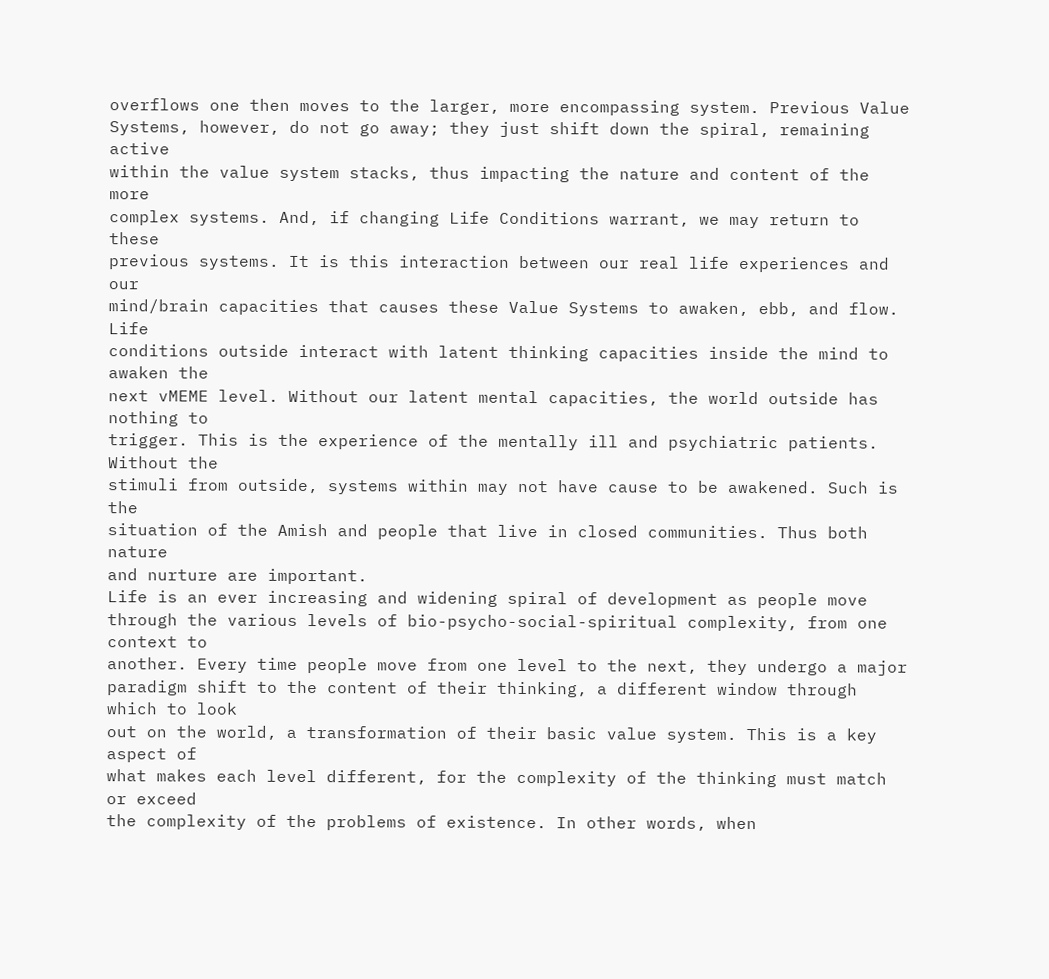overflows one then moves to the larger, more encompassing system. Previous Value
Systems, however, do not go away; they just shift down the spiral, remaining active
within the value system stacks, thus impacting the nature and content of the more
complex systems. And, if changing Life Conditions warrant, we may return to these
previous systems. It is this interaction between our real life experiences and our
mind/brain capacities that causes these Value Systems to awaken, ebb, and flow. Life
conditions outside interact with latent thinking capacities inside the mind to awaken the
next vMEME level. Without our latent mental capacities, the world outside has nothing to
trigger. This is the experience of the mentally ill and psychiatric patients. Without the
stimuli from outside, systems within may not have cause to be awakened. Such is the
situation of the Amish and people that live in closed communities. Thus both nature
and nurture are important.
Life is an ever increasing and widening spiral of development as people move
through the various levels of bio-psycho-social-spiritual complexity, from one context to
another. Every time people move from one level to the next, they undergo a major
paradigm shift to the content of their thinking, a different window through which to look
out on the world, a transformation of their basic value system. This is a key aspect of
what makes each level different, for the complexity of the thinking must match or exceed
the complexity of the problems of existence. In other words, when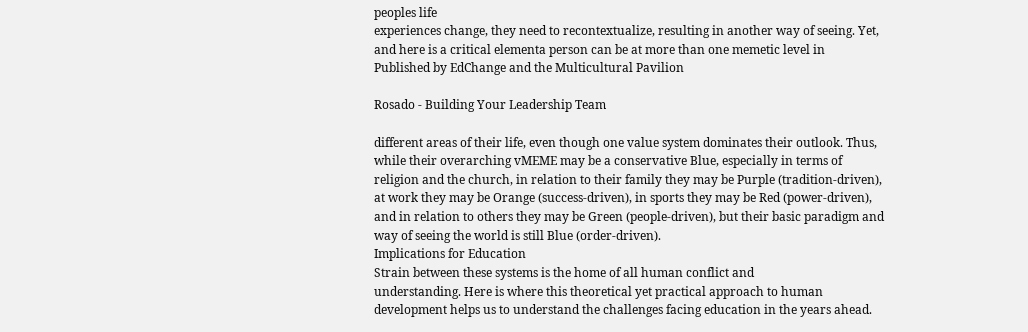peoples life
experiences change, they need to recontextualize, resulting in another way of seeing. Yet,
and here is a critical elementa person can be at more than one memetic level in
Published by EdChange and the Multicultural Pavilion

Rosado - Building Your Leadership Team

different areas of their life, even though one value system dominates their outlook. Thus,
while their overarching vMEME may be a conservative Blue, especially in terms of
religion and the church, in relation to their family they may be Purple (tradition-driven),
at work they may be Orange (success-driven), in sports they may be Red (power-driven),
and in relation to others they may be Green (people-driven), but their basic paradigm and
way of seeing the world is still Blue (order-driven).
Implications for Education
Strain between these systems is the home of all human conflict and
understanding. Here is where this theoretical yet practical approach to human
development helps us to understand the challenges facing education in the years ahead.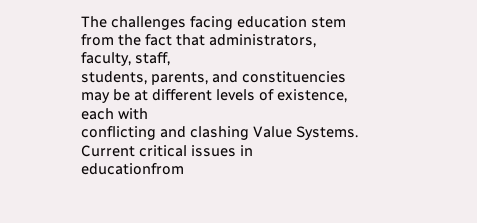The challenges facing education stem from the fact that administrators, faculty, staff,
students, parents, and constituencies may be at different levels of existence, each with
conflicting and clashing Value Systems.
Current critical issues in educationfrom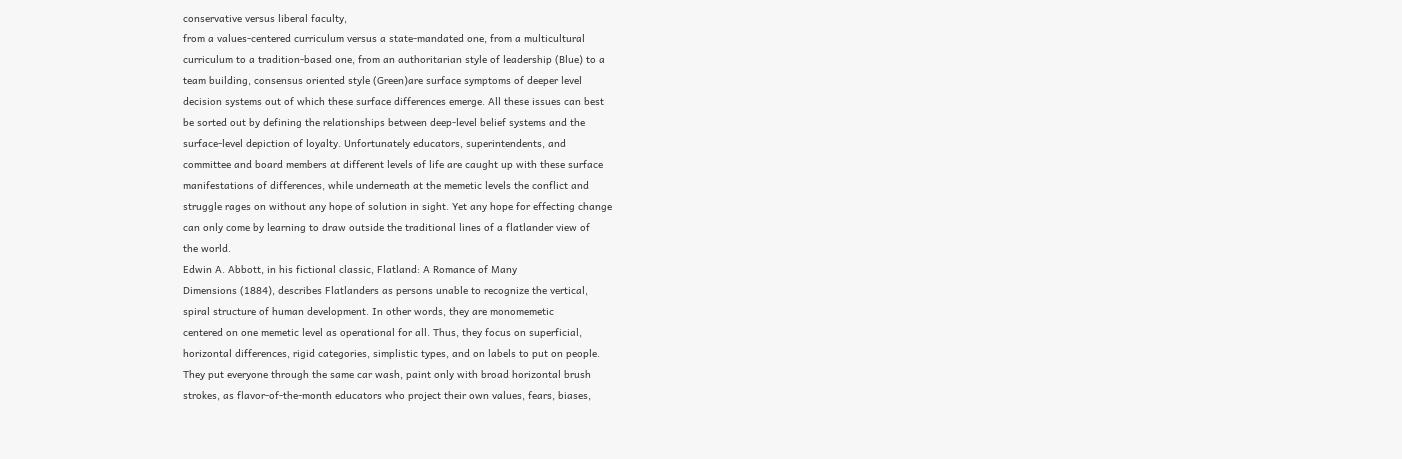conservative versus liberal faculty,
from a values-centered curriculum versus a state-mandated one, from a multicultural
curriculum to a tradition-based one, from an authoritarian style of leadership (Blue) to a
team building, consensus oriented style (Green)are surface symptoms of deeper level
decision systems out of which these surface differences emerge. All these issues can best
be sorted out by defining the relationships between deep-level belief systems and the
surface-level depiction of loyalty. Unfortunately educators, superintendents, and
committee and board members at different levels of life are caught up with these surface
manifestations of differences, while underneath at the memetic levels the conflict and
struggle rages on without any hope of solution in sight. Yet any hope for effecting change
can only come by learning to draw outside the traditional lines of a flatlander view of
the world.
Edwin A. Abbott, in his fictional classic, Flatland: A Romance of Many
Dimensions (1884), describes Flatlanders as persons unable to recognize the vertical,
spiral structure of human development. In other words, they are monomemetic
centered on one memetic level as operational for all. Thus, they focus on superficial,
horizontal differences, rigid categories, simplistic types, and on labels to put on people.
They put everyone through the same car wash, paint only with broad horizontal brush
strokes, as flavor-of-the-month educators who project their own values, fears, biases,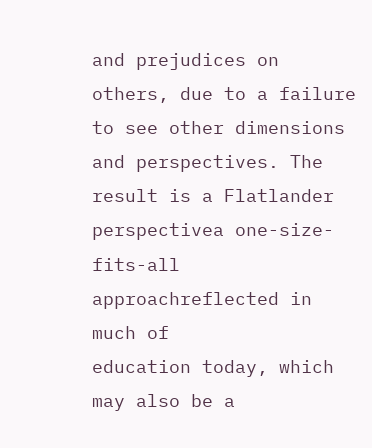and prejudices on others, due to a failure to see other dimensions and perspectives. The
result is a Flatlander perspectivea one-size-fits-all approachreflected in much of
education today, which may also be a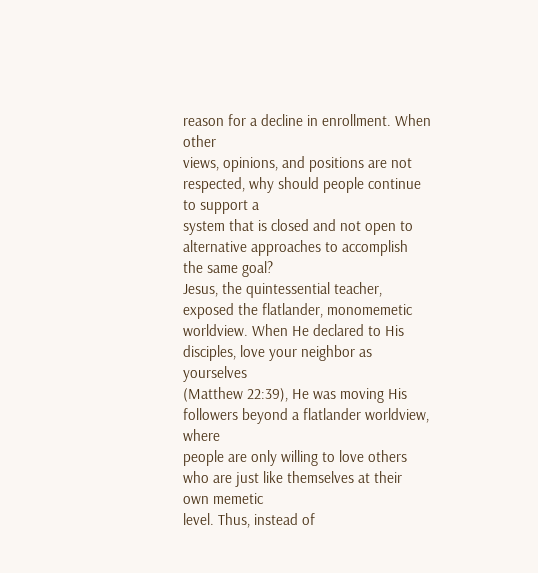reason for a decline in enrollment. When other
views, opinions, and positions are not respected, why should people continue to support a
system that is closed and not open to alternative approaches to accomplish the same goal?
Jesus, the quintessential teacher, exposed the flatlander, monomemetic
worldview. When He declared to His disciples, love your neighbor as yourselves
(Matthew 22:39), He was moving His followers beyond a flatlander worldview, where
people are only willing to love others who are just like themselves at their own memetic
level. Thus, instead of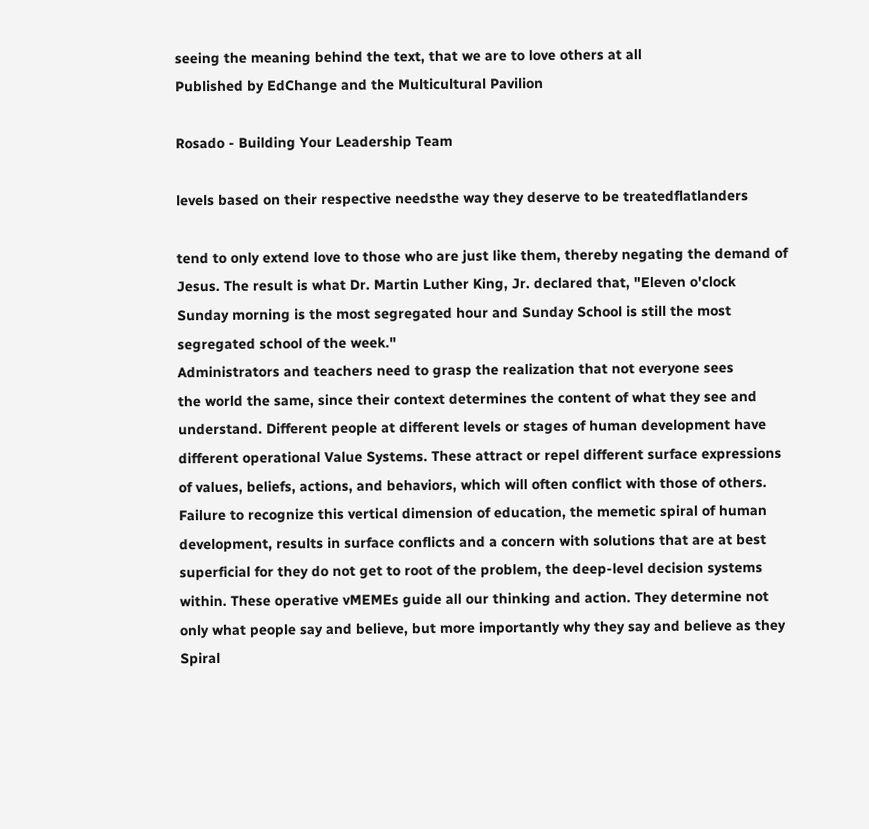seeing the meaning behind the text, that we are to love others at all
Published by EdChange and the Multicultural Pavilion

Rosado - Building Your Leadership Team

levels based on their respective needsthe way they deserve to be treatedflatlanders

tend to only extend love to those who are just like them, thereby negating the demand of
Jesus. The result is what Dr. Martin Luther King, Jr. declared that, "Eleven o'clock
Sunday morning is the most segregated hour and Sunday School is still the most
segregated school of the week."
Administrators and teachers need to grasp the realization that not everyone sees
the world the same, since their context determines the content of what they see and
understand. Different people at different levels or stages of human development have
different operational Value Systems. These attract or repel different surface expressions
of values, beliefs, actions, and behaviors, which will often conflict with those of others.
Failure to recognize this vertical dimension of education, the memetic spiral of human
development, results in surface conflicts and a concern with solutions that are at best
superficial for they do not get to root of the problem, the deep-level decision systems
within. These operative vMEMEs guide all our thinking and action. They determine not
only what people say and believe, but more importantly why they say and believe as they
Spiral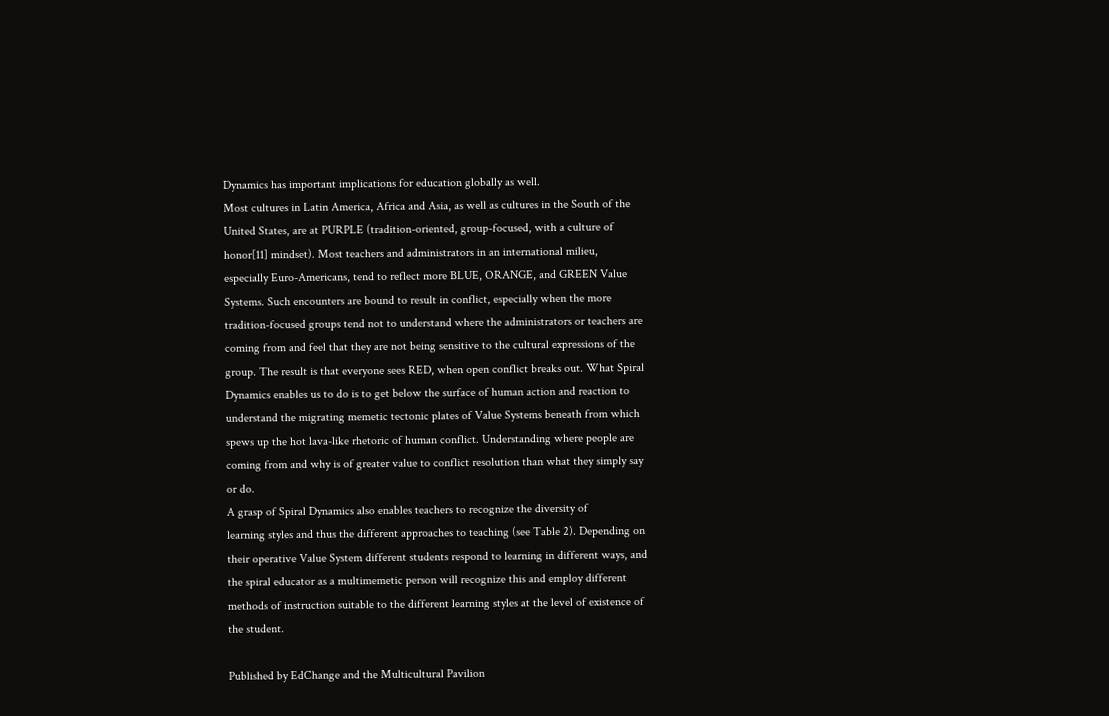Dynamics has important implications for education globally as well.
Most cultures in Latin America, Africa and Asia, as well as cultures in the South of the
United States, are at PURPLE (tradition-oriented, group-focused, with a culture of
honor[11] mindset). Most teachers and administrators in an international milieu,
especially Euro-Americans, tend to reflect more BLUE, ORANGE, and GREEN Value
Systems. Such encounters are bound to result in conflict, especially when the more
tradition-focused groups tend not to understand where the administrators or teachers are
coming from and feel that they are not being sensitive to the cultural expressions of the
group. The result is that everyone sees RED, when open conflict breaks out. What Spiral
Dynamics enables us to do is to get below the surface of human action and reaction to
understand the migrating memetic tectonic plates of Value Systems beneath from which
spews up the hot lava-like rhetoric of human conflict. Understanding where people are
coming from and why is of greater value to conflict resolution than what they simply say
or do.
A grasp of Spiral Dynamics also enables teachers to recognize the diversity of
learning styles and thus the different approaches to teaching (see Table 2). Depending on
their operative Value System different students respond to learning in different ways, and
the spiral educator as a multimemetic person will recognize this and employ different
methods of instruction suitable to the different learning styles at the level of existence of
the student.

Published by EdChange and the Multicultural Pavilion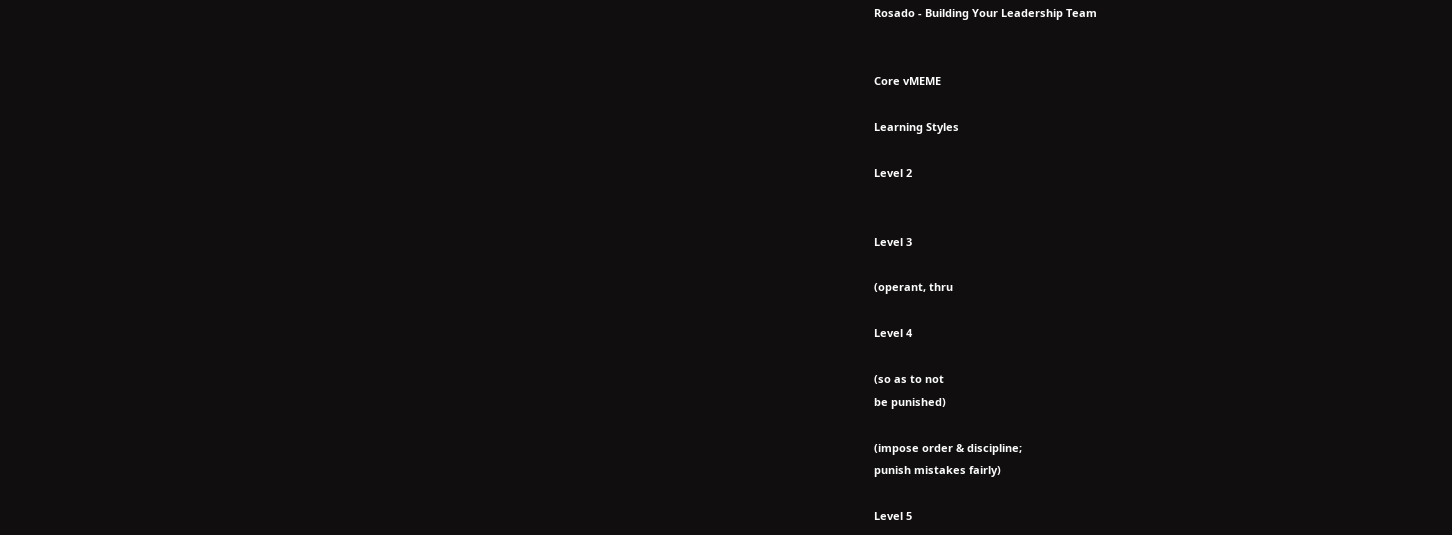Rosado - Building Your Leadership Team


Core vMEME

Learning Styles

Level 2


Level 3

(operant, thru

Level 4

(so as to not
be punished)

(impose order & discipline;
punish mistakes fairly)

Level 5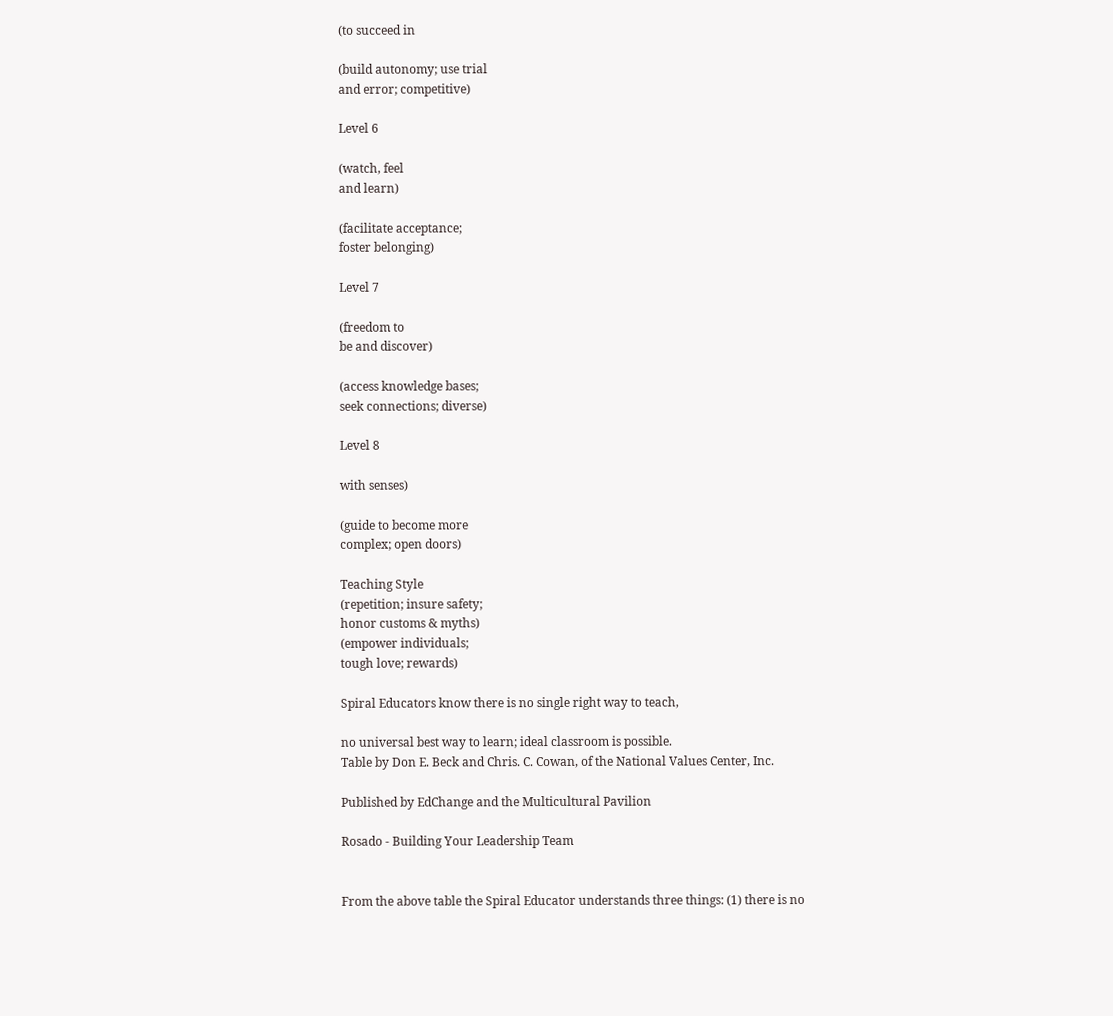(to succeed in

(build autonomy; use trial
and error; competitive)

Level 6

(watch, feel
and learn)

(facilitate acceptance;
foster belonging)

Level 7

(freedom to
be and discover)

(access knowledge bases;
seek connections; diverse)

Level 8

with senses)

(guide to become more
complex; open doors)

Teaching Style
(repetition; insure safety;
honor customs & myths)
(empower individuals;
tough love; rewards)

Spiral Educators know there is no single right way to teach,

no universal best way to learn; ideal classroom is possible.
Table by Don E. Beck and Chris. C. Cowan, of the National Values Center, Inc.

Published by EdChange and the Multicultural Pavilion

Rosado - Building Your Leadership Team


From the above table the Spiral Educator understands three things: (1) there is no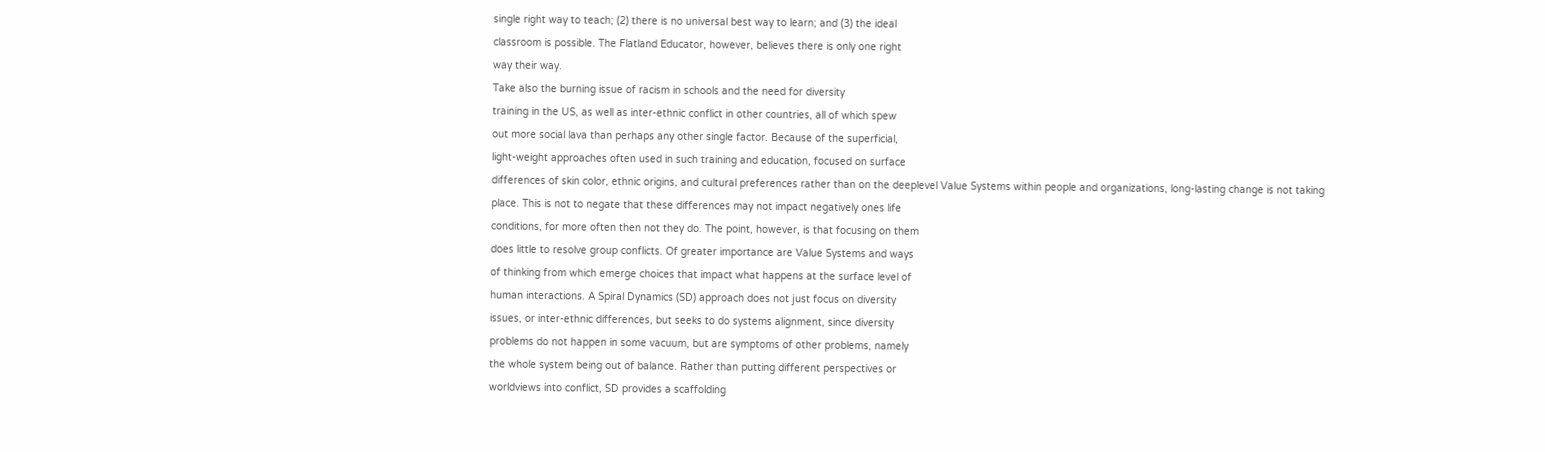single right way to teach; (2) there is no universal best way to learn; and (3) the ideal
classroom is possible. The Flatland Educator, however, believes there is only one right
way their way.
Take also the burning issue of racism in schools and the need for diversity
training in the US, as well as inter-ethnic conflict in other countries, all of which spew
out more social lava than perhaps any other single factor. Because of the superficial,
light-weight approaches often used in such training and education, focused on surface
differences of skin color, ethnic origins, and cultural preferences rather than on the deeplevel Value Systems within people and organizations, long-lasting change is not taking
place. This is not to negate that these differences may not impact negatively ones life
conditions, for more often then not they do. The point, however, is that focusing on them
does little to resolve group conflicts. Of greater importance are Value Systems and ways
of thinking from which emerge choices that impact what happens at the surface level of
human interactions. A Spiral Dynamics (SD) approach does not just focus on diversity
issues, or inter-ethnic differences, but seeks to do systems alignment, since diversity
problems do not happen in some vacuum, but are symptoms of other problems, namely
the whole system being out of balance. Rather than putting different perspectives or
worldviews into conflict, SD provides a scaffolding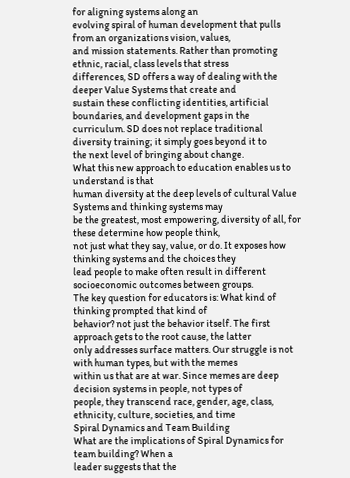for aligning systems along an
evolving spiral of human development that pulls from an organizations vision, values,
and mission statements. Rather than promoting ethnic, racial, class levels that stress
differences, SD offers a way of dealing with the deeper Value Systems that create and
sustain these conflicting identities, artificial boundaries, and development gaps in the
curriculum. SD does not replace traditional diversity training; it simply goes beyond it to
the next level of bringing about change.
What this new approach to education enables us to understand is that
human diversity at the deep levels of cultural Value Systems and thinking systems may
be the greatest, most empowering, diversity of all, for these determine how people think,
not just what they say, value, or do. It exposes how thinking systems and the choices they
lead people to make often result in different socioeconomic outcomes between groups.
The key question for educators is: What kind of thinking prompted that kind of
behavior? not just the behavior itself. The first approach gets to the root cause, the latter
only addresses surface matters. Our struggle is not with human types, but with the memes
within us that are at war. Since memes are deep decision systems in people, not types of
people, they transcend race, gender, age, class, ethnicity, culture, societies, and time
Spiral Dynamics and Team Building
What are the implications of Spiral Dynamics for team building? When a
leader suggests that the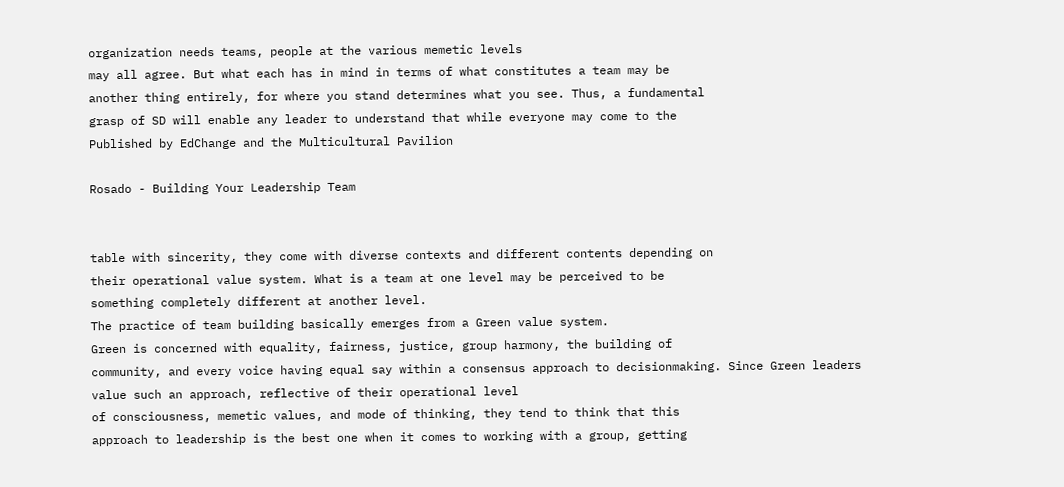organization needs teams, people at the various memetic levels
may all agree. But what each has in mind in terms of what constitutes a team may be
another thing entirely, for where you stand determines what you see. Thus, a fundamental
grasp of SD will enable any leader to understand that while everyone may come to the
Published by EdChange and the Multicultural Pavilion

Rosado - Building Your Leadership Team


table with sincerity, they come with diverse contexts and different contents depending on
their operational value system. What is a team at one level may be perceived to be
something completely different at another level.
The practice of team building basically emerges from a Green value system.
Green is concerned with equality, fairness, justice, group harmony, the building of
community, and every voice having equal say within a consensus approach to decisionmaking. Since Green leaders value such an approach, reflective of their operational level
of consciousness, memetic values, and mode of thinking, they tend to think that this
approach to leadership is the best one when it comes to working with a group, getting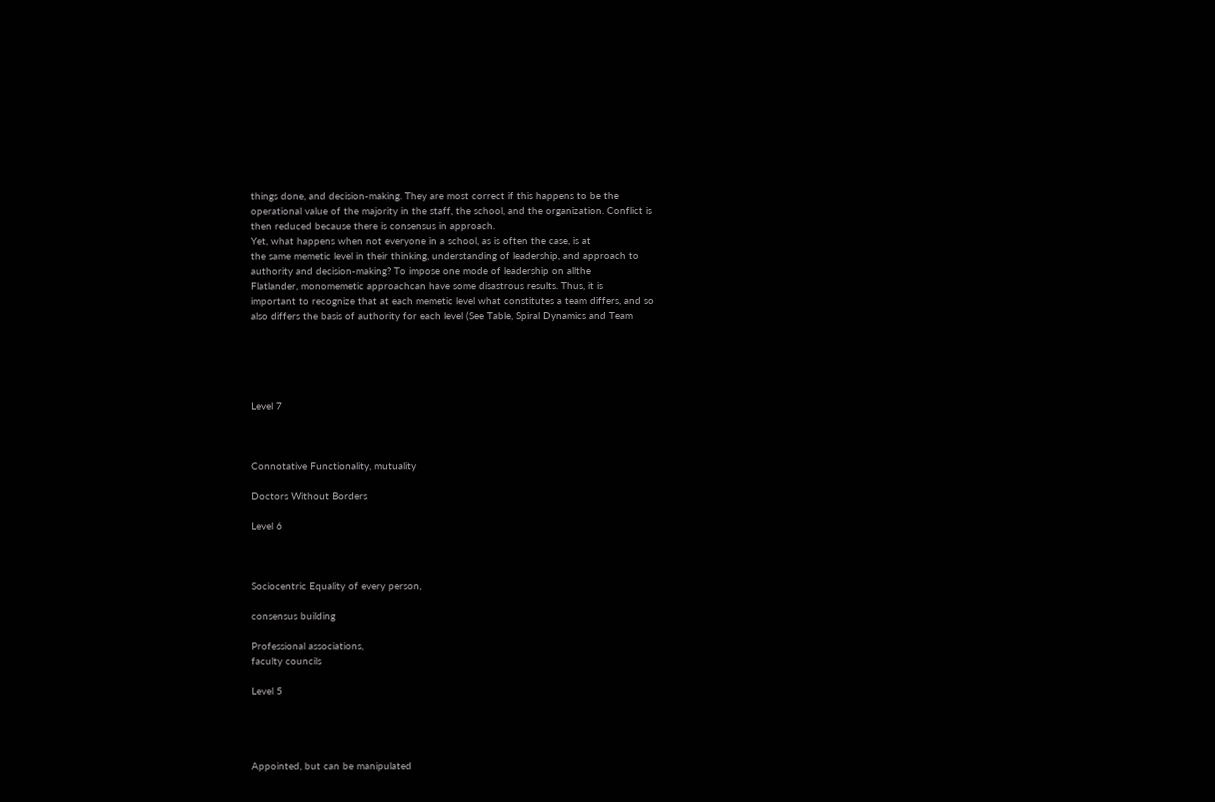things done, and decision-making. They are most correct if this happens to be the
operational value of the majority in the staff, the school, and the organization. Conflict is
then reduced because there is consensus in approach.
Yet, what happens when not everyone in a school, as is often the case, is at
the same memetic level in their thinking, understanding of leadership, and approach to
authority and decision-making? To impose one mode of leadership on allthe
Flatlander, monomemetic approachcan have some disastrous results. Thus, it is
important to recognize that at each memetic level what constitutes a team differs, and so
also differs the basis of authority for each level (See Table, Spiral Dynamics and Team





Level 7



Connotative Functionality, mutuality

Doctors Without Borders

Level 6



Sociocentric Equality of every person,

consensus building

Professional associations,
faculty councils

Level 5




Appointed, but can be manipulated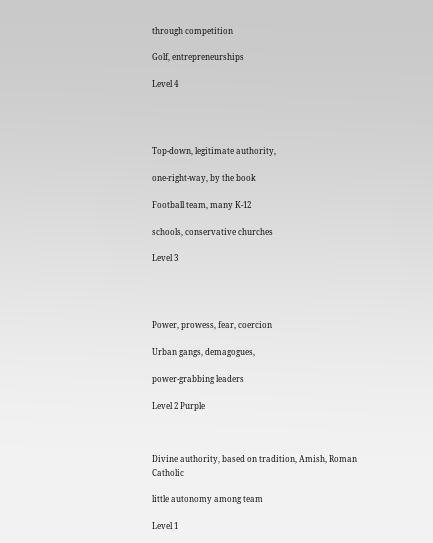through competition

Golf, entrepreneurships

Level 4




Top-down, legitimate authority,

one-right-way, by the book

Football team, many K-12

schools, conservative churches

Level 3




Power, prowess, fear, coercion

Urban gangs, demagogues,

power-grabbing leaders

Level 2 Purple



Divine authority, based on tradition, Amish, Roman Catholic

little autonomy among team

Level 1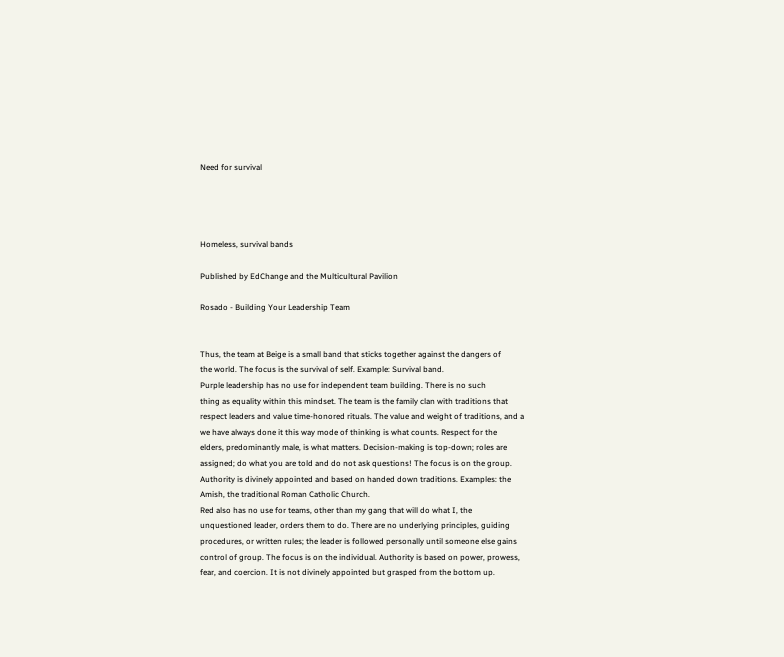Need for survival




Homeless, survival bands

Published by EdChange and the Multicultural Pavilion

Rosado - Building Your Leadership Team


Thus, the team at Beige is a small band that sticks together against the dangers of
the world. The focus is the survival of self. Example: Survival band.
Purple leadership has no use for independent team building. There is no such
thing as equality within this mindset. The team is the family clan with traditions that
respect leaders and value time-honored rituals. The value and weight of traditions, and a
we have always done it this way mode of thinking is what counts. Respect for the
elders, predominantly male, is what matters. Decision-making is top-down; roles are
assigned; do what you are told and do not ask questions! The focus is on the group.
Authority is divinely appointed and based on handed down traditions. Examples: the
Amish, the traditional Roman Catholic Church.
Red also has no use for teams, other than my gang that will do what I, the
unquestioned leader, orders them to do. There are no underlying principles, guiding
procedures, or written rules; the leader is followed personally until someone else gains
control of group. The focus is on the individual. Authority is based on power, prowess,
fear, and coercion. It is not divinely appointed but grasped from the bottom up.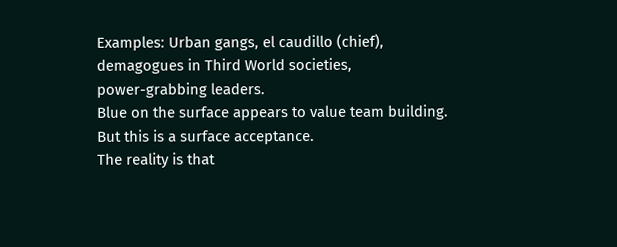Examples: Urban gangs, el caudillo (chief), demagogues in Third World societies,
power-grabbing leaders.
Blue on the surface appears to value team building. But this is a surface acceptance.
The reality is that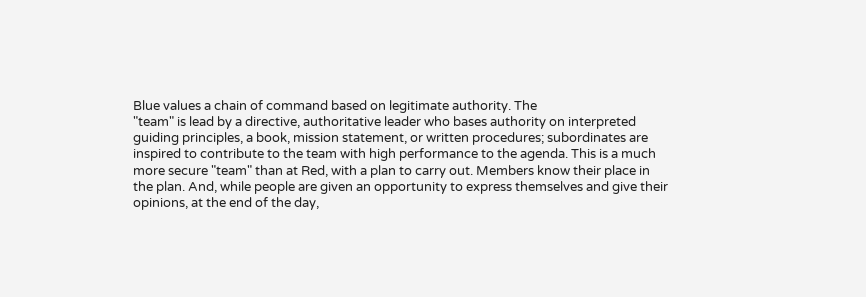Blue values a chain of command based on legitimate authority. The
"team" is lead by a directive, authoritative leader who bases authority on interpreted
guiding principles, a book, mission statement, or written procedures; subordinates are
inspired to contribute to the team with high performance to the agenda. This is a much
more secure "team" than at Red, with a plan to carry out. Members know their place in
the plan. And, while people are given an opportunity to express themselves and give their
opinions, at the end of the day,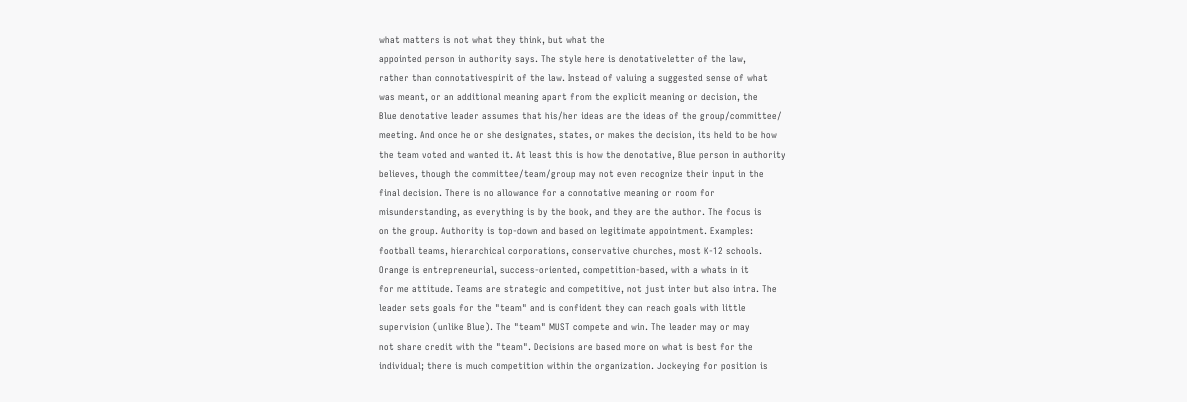what matters is not what they think, but what the
appointed person in authority says. The style here is denotativeletter of the law,
rather than connotativespirit of the law. Instead of valuing a suggested sense of what
was meant, or an additional meaning apart from the explicit meaning or decision, the
Blue denotative leader assumes that his/her ideas are the ideas of the group/committee/
meeting. And once he or she designates, states, or makes the decision, its held to be how
the team voted and wanted it. At least this is how the denotative, Blue person in authority
believes, though the committee/team/group may not even recognize their input in the
final decision. There is no allowance for a connotative meaning or room for
misunderstanding, as everything is by the book, and they are the author. The focus is
on the group. Authority is top-down and based on legitimate appointment. Examples:
football teams, hierarchical corporations, conservative churches, most K-12 schools.
Orange is entrepreneurial, success-oriented, competition-based, with a whats in it
for me attitude. Teams are strategic and competitive, not just inter but also intra. The
leader sets goals for the "team" and is confident they can reach goals with little
supervision (unlike Blue). The "team" MUST compete and win. The leader may or may
not share credit with the "team". Decisions are based more on what is best for the
individual; there is much competition within the organization. Jockeying for position is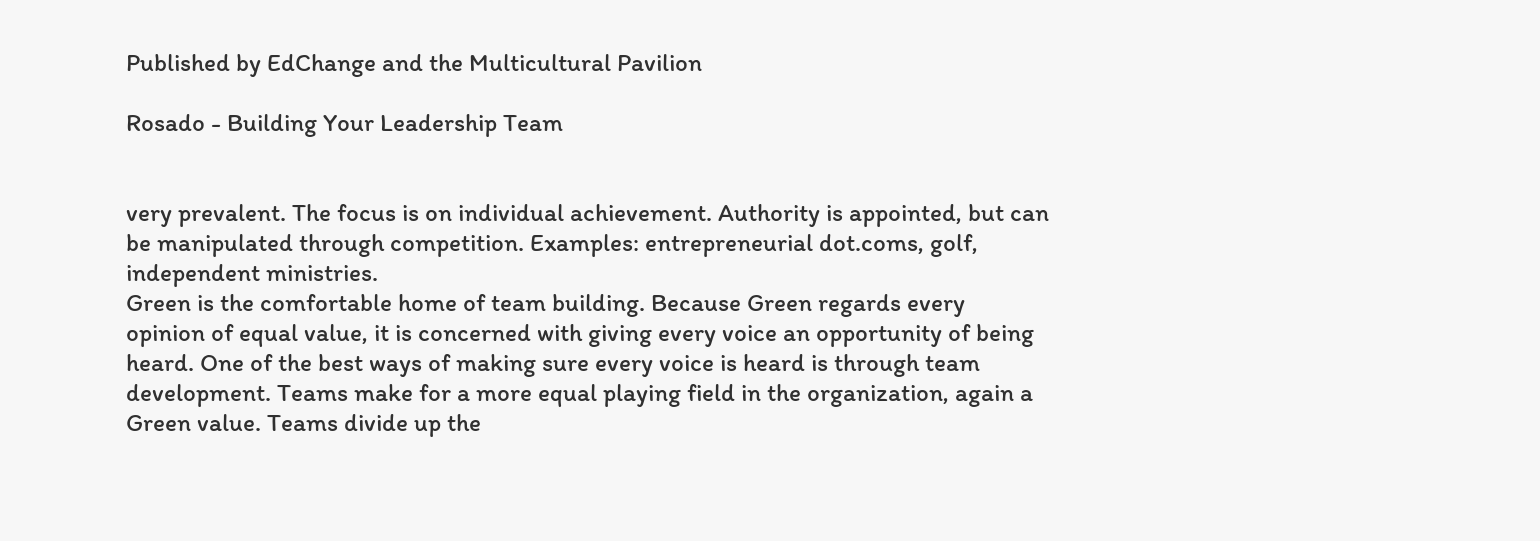Published by EdChange and the Multicultural Pavilion

Rosado - Building Your Leadership Team


very prevalent. The focus is on individual achievement. Authority is appointed, but can
be manipulated through competition. Examples: entrepreneurial dot.coms, golf,
independent ministries.
Green is the comfortable home of team building. Because Green regards every
opinion of equal value, it is concerned with giving every voice an opportunity of being
heard. One of the best ways of making sure every voice is heard is through team
development. Teams make for a more equal playing field in the organization, again a
Green value. Teams divide up the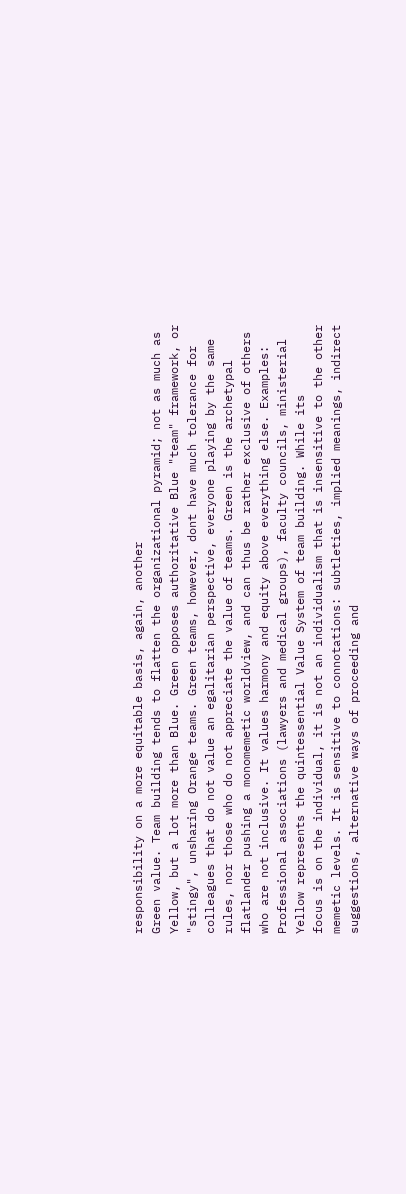responsibility on a more equitable basis, again, another
Green value. Team building tends to flatten the organizational pyramid; not as much as
Yellow, but a lot more than Blue. Green opposes authoritative Blue "team" framework, or
"stingy", unsharing Orange teams. Green teams, however, dont have much tolerance for
colleagues that do not value an egalitarian perspective, everyone playing by the same
rules, nor those who do not appreciate the value of teams. Green is the archetypal
flatlander pushing a monomemetic worldview, and can thus be rather exclusive of others
who are not inclusive. It values harmony and equity above everything else. Examples:
Professional associations (lawyers and medical groups), faculty councils, ministerial
Yellow represents the quintessential Value System of team building. While its
focus is on the individual, it is not an individualism that is insensitive to the other
memetic levels. It is sensitive to connotations: subtleties, implied meanings, indirect
suggestions, alternative ways of proceeding and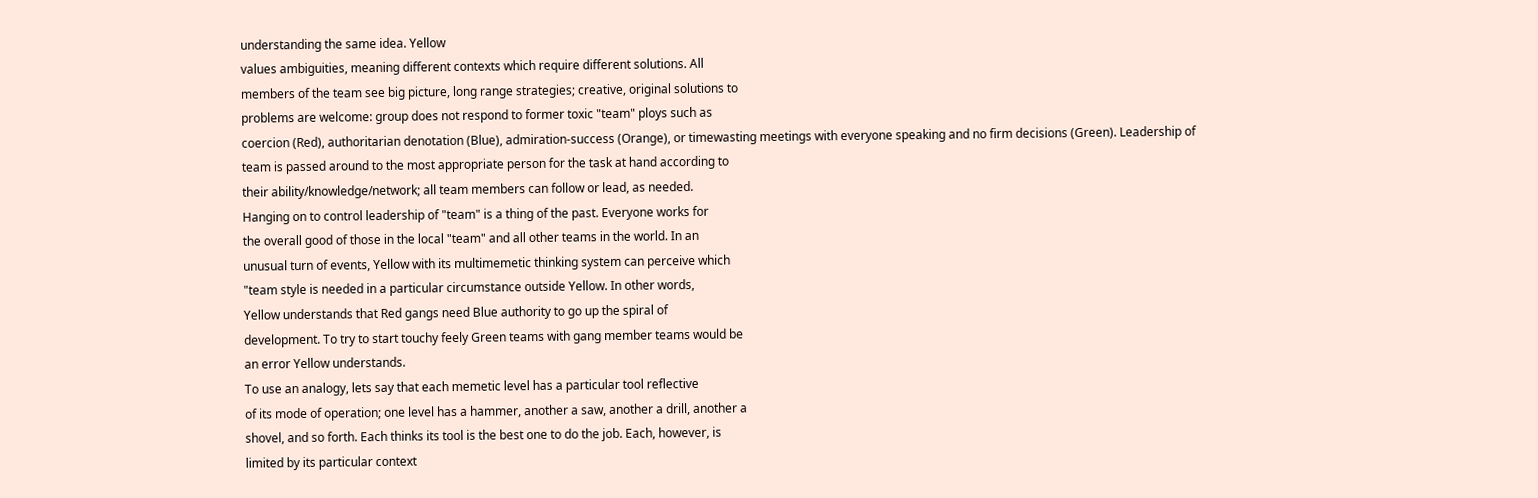understanding the same idea. Yellow
values ambiguities, meaning different contexts which require different solutions. All
members of the team see big picture, long range strategies; creative, original solutions to
problems are welcome: group does not respond to former toxic "team" ploys such as
coercion (Red), authoritarian denotation (Blue), admiration-success (Orange), or timewasting meetings with everyone speaking and no firm decisions (Green). Leadership of
team is passed around to the most appropriate person for the task at hand according to
their ability/knowledge/network; all team members can follow or lead, as needed.
Hanging on to control leadership of "team" is a thing of the past. Everyone works for
the overall good of those in the local "team" and all other teams in the world. In an
unusual turn of events, Yellow with its multimemetic thinking system can perceive which
"team style is needed in a particular circumstance outside Yellow. In other words,
Yellow understands that Red gangs need Blue authority to go up the spiral of
development. To try to start touchy feely Green teams with gang member teams would be
an error Yellow understands.
To use an analogy, lets say that each memetic level has a particular tool reflective
of its mode of operation; one level has a hammer, another a saw, another a drill, another a
shovel, and so forth. Each thinks its tool is the best one to do the job. Each, however, is
limited by its particular context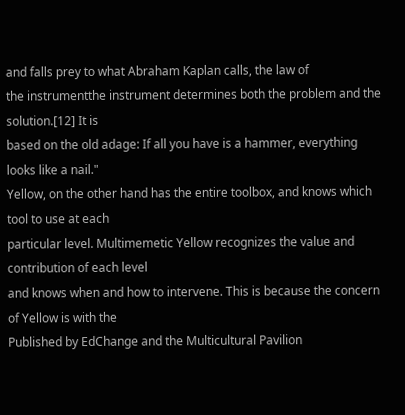and falls prey to what Abraham Kaplan calls, the law of
the instrumentthe instrument determines both the problem and the solution.[12] It is
based on the old adage: If all you have is a hammer, everything looks like a nail."
Yellow, on the other hand has the entire toolbox, and knows which tool to use at each
particular level. Multimemetic Yellow recognizes the value and contribution of each level
and knows when and how to intervene. This is because the concern of Yellow is with the
Published by EdChange and the Multicultural Pavilion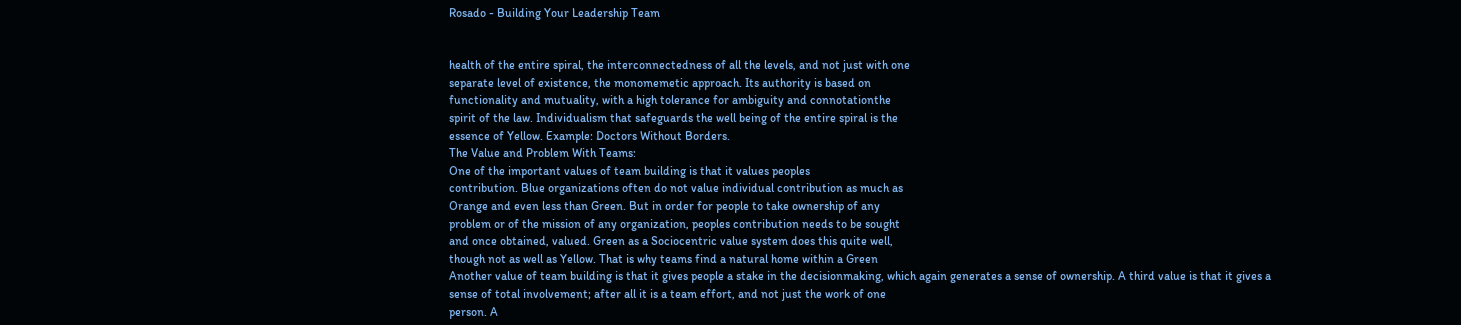Rosado - Building Your Leadership Team


health of the entire spiral, the interconnectedness of all the levels, and not just with one
separate level of existence, the monomemetic approach. Its authority is based on
functionality and mutuality, with a high tolerance for ambiguity and connotationthe
spirit of the law. Individualism that safeguards the well being of the entire spiral is the
essence of Yellow. Example: Doctors Without Borders.
The Value and Problem With Teams:
One of the important values of team building is that it values peoples
contribution. Blue organizations often do not value individual contribution as much as
Orange and even less than Green. But in order for people to take ownership of any
problem or of the mission of any organization, peoples contribution needs to be sought
and once obtained, valued. Green as a Sociocentric value system does this quite well,
though not as well as Yellow. That is why teams find a natural home within a Green
Another value of team building is that it gives people a stake in the decisionmaking, which again generates a sense of ownership. A third value is that it gives a
sense of total involvement; after all it is a team effort, and not just the work of one
person. A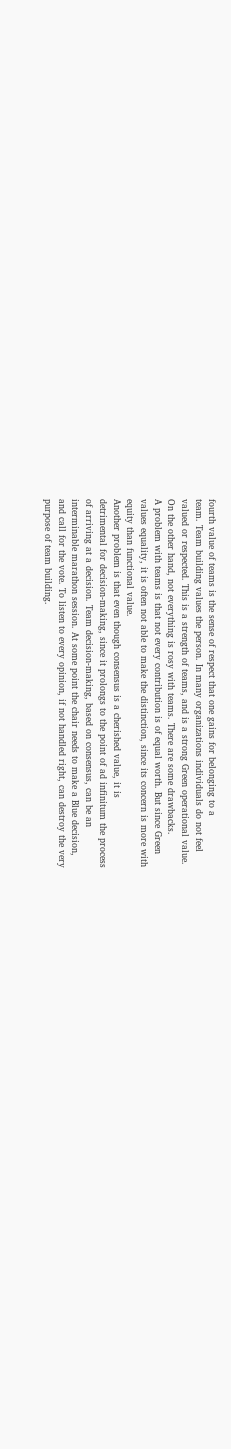fourth value of teams is the sense of respect that one gains for belonging to a
team. Team building values the person. In many organizations individuals do not feel
valued or respected. This is a strength of teams, and is a strong Green operational value.
On the other hand, not everything is rosy with teams. There are some drawbacks.
A problem with teams is that not every contribution is of equal worth. But since Green
values equality, it is often not able to make the distinction, since its concern is more with
equity than functional value.
Another problem is that even though consensus is a cherished value, it is
detrimental for decision-making, since it prolongs to the point of ad infinitum the process
of arriving at a decision. Team decision-making, based on consensus, can be an
interminable marathon session. At some point the chair needs to make a Blue decision,
and call for the vote. To listen to every opinion, if not handled right, can destroy the very
purpose of team building.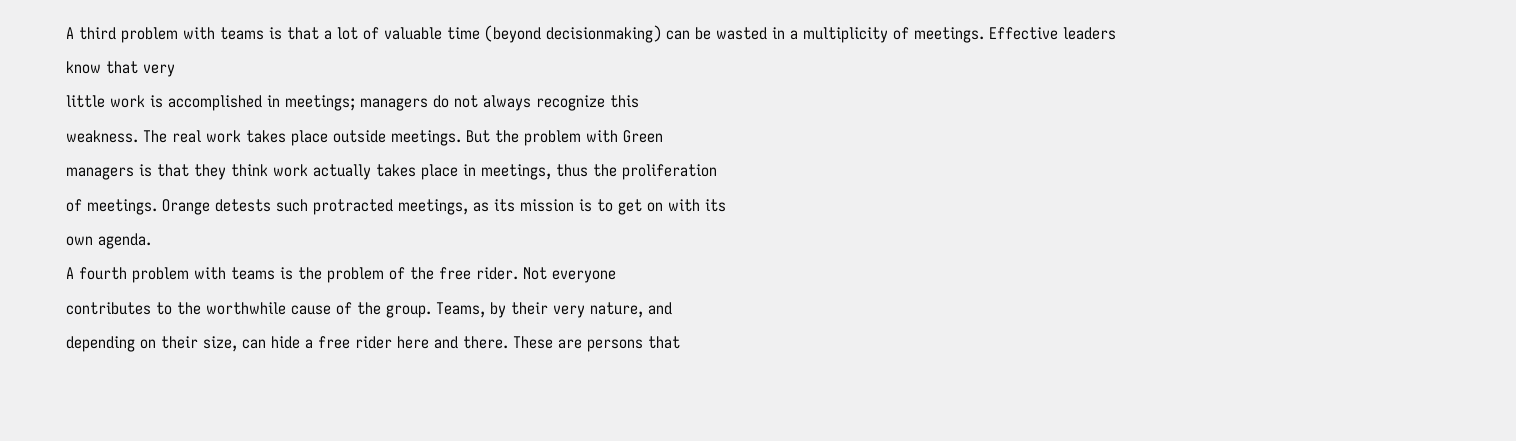A third problem with teams is that a lot of valuable time (beyond decisionmaking) can be wasted in a multiplicity of meetings. Effective leaders know that very
little work is accomplished in meetings; managers do not always recognize this
weakness. The real work takes place outside meetings. But the problem with Green
managers is that they think work actually takes place in meetings, thus the proliferation
of meetings. Orange detests such protracted meetings, as its mission is to get on with its
own agenda.
A fourth problem with teams is the problem of the free rider. Not everyone
contributes to the worthwhile cause of the group. Teams, by their very nature, and
depending on their size, can hide a free rider here and there. These are persons that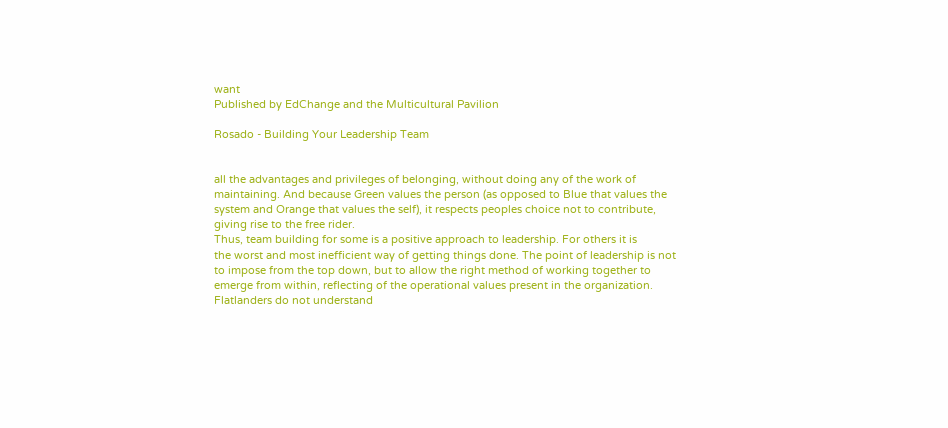want
Published by EdChange and the Multicultural Pavilion

Rosado - Building Your Leadership Team


all the advantages and privileges of belonging, without doing any of the work of
maintaining. And because Green values the person (as opposed to Blue that values the
system and Orange that values the self), it respects peoples choice not to contribute,
giving rise to the free rider.
Thus, team building for some is a positive approach to leadership. For others it is
the worst and most inefficient way of getting things done. The point of leadership is not
to impose from the top down, but to allow the right method of working together to
emerge from within, reflecting of the operational values present in the organization.
Flatlanders do not understand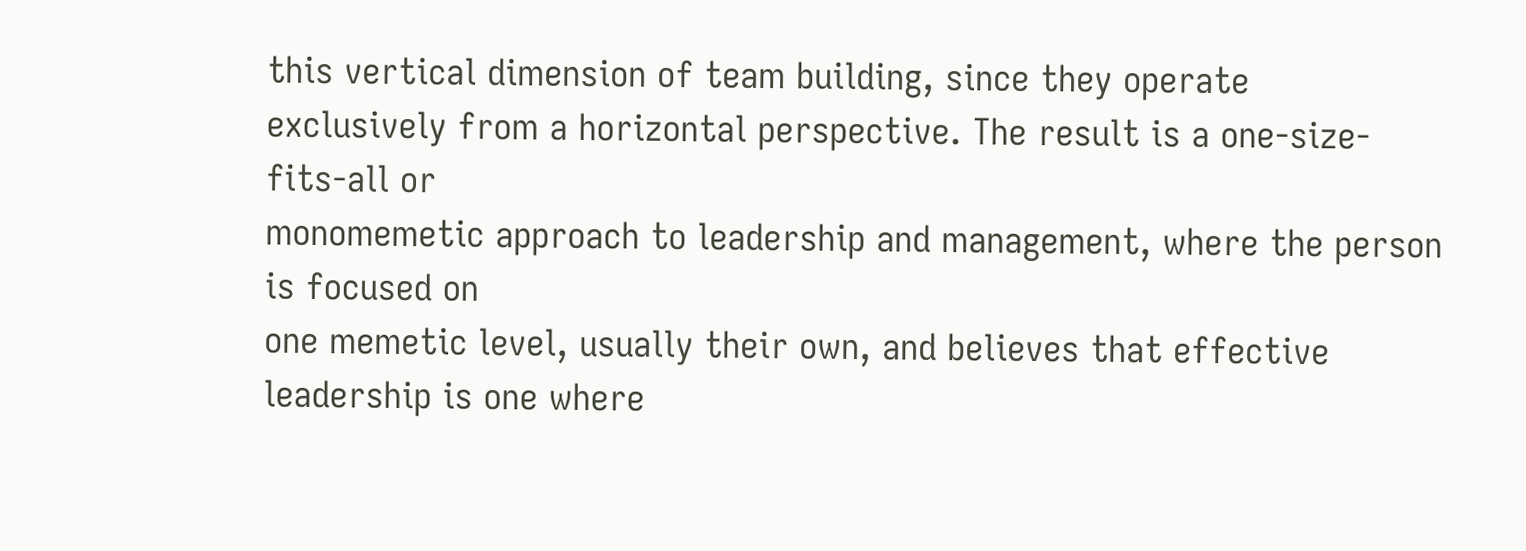this vertical dimension of team building, since they operate
exclusively from a horizontal perspective. The result is a one-size-fits-all or
monomemetic approach to leadership and management, where the person is focused on
one memetic level, usually their own, and believes that effective leadership is one where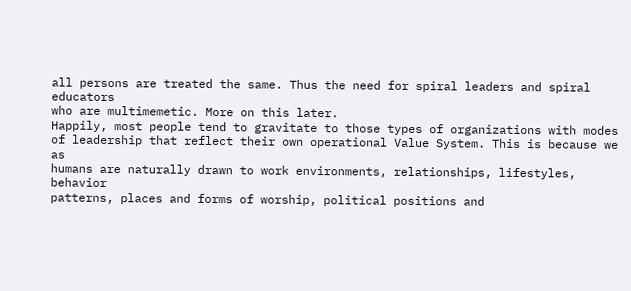all persons are treated the same. Thus the need for spiral leaders and spiral educators
who are multimemetic. More on this later.
Happily, most people tend to gravitate to those types of organizations with modes
of leadership that reflect their own operational Value System. This is because we as
humans are naturally drawn to work environments, relationships, lifestyles, behavior
patterns, places and forms of worship, political positions and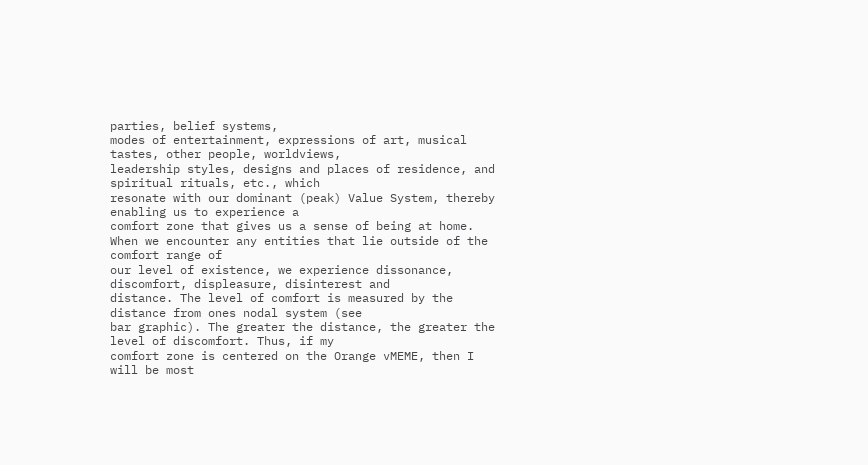parties, belief systems,
modes of entertainment, expressions of art, musical tastes, other people, worldviews,
leadership styles, designs and places of residence, and spiritual rituals, etc., which
resonate with our dominant (peak) Value System, thereby enabling us to experience a
comfort zone that gives us a sense of being at home.
When we encounter any entities that lie outside of the comfort range of
our level of existence, we experience dissonance, discomfort, displeasure, disinterest and
distance. The level of comfort is measured by the distance from ones nodal system (see
bar graphic). The greater the distance, the greater the level of discomfort. Thus, if my
comfort zone is centered on the Orange vMEME, then I will be most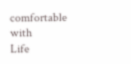comfortable with
Life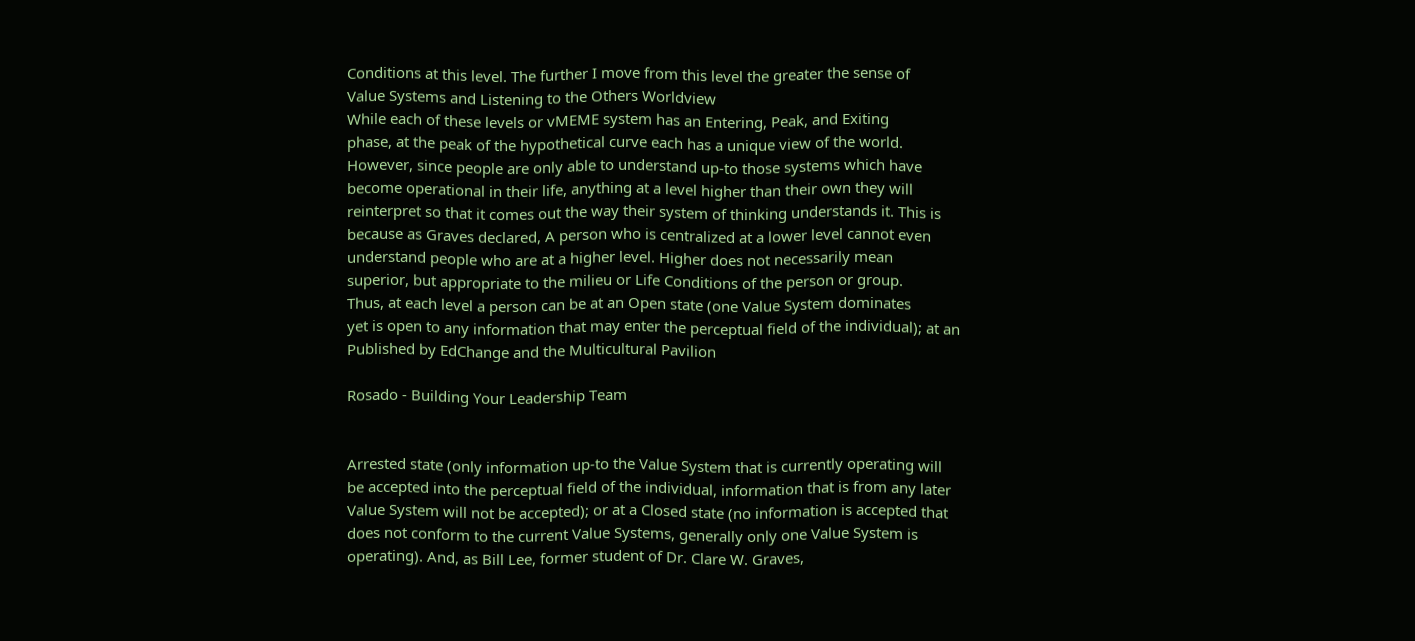Conditions at this level. The further I move from this level the greater the sense of
Value Systems and Listening to the Others Worldview
While each of these levels or vMEME system has an Entering, Peak, and Exiting
phase, at the peak of the hypothetical curve each has a unique view of the world.
However, since people are only able to understand up-to those systems which have
become operational in their life, anything at a level higher than their own they will
reinterpret so that it comes out the way their system of thinking understands it. This is
because as Graves declared, A person who is centralized at a lower level cannot even
understand people who are at a higher level. Higher does not necessarily mean
superior, but appropriate to the milieu or Life Conditions of the person or group.
Thus, at each level a person can be at an Open state (one Value System dominates
yet is open to any information that may enter the perceptual field of the individual); at an
Published by EdChange and the Multicultural Pavilion

Rosado - Building Your Leadership Team


Arrested state (only information up-to the Value System that is currently operating will
be accepted into the perceptual field of the individual, information that is from any later
Value System will not be accepted); or at a Closed state (no information is accepted that
does not conform to the current Value Systems, generally only one Value System is
operating). And, as Bill Lee, former student of Dr. Clare W. Graves,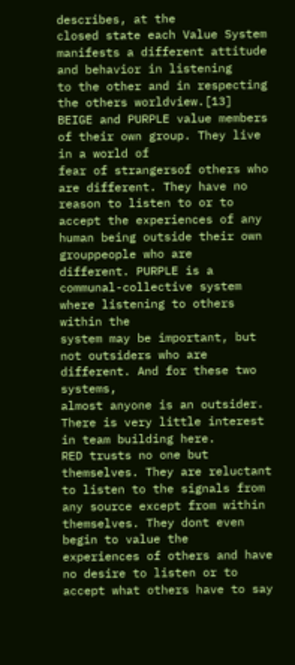describes, at the
closed state each Value System manifests a different attitude and behavior in listening
to the other and in respecting the others worldview.[13]
BEIGE and PURPLE value members of their own group. They live in a world of
fear of strangersof others who are different. They have no reason to listen to or to
accept the experiences of any human being outside their own grouppeople who are
different. PURPLE is a communal-collective system where listening to others within the
system may be important, but not outsiders who are different. And for these two systems,
almost anyone is an outsider. There is very little interest in team building here.
RED trusts no one but themselves. They are reluctant to listen to the signals from
any source except from within themselves. They dont even begin to value the
experiences of others and have no desire to listen or to accept what others have to say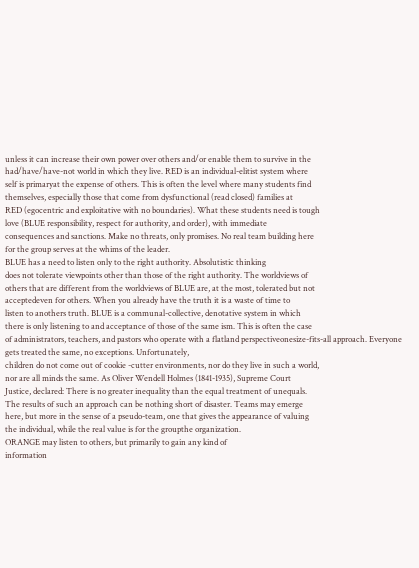unless it can increase their own power over others and/or enable them to survive in the
had/have/have-not world in which they live. RED is an individual-elitist system where
self is primaryat the expense of others. This is often the level where many students find
themselves, especially those that come from dysfunctional (read closed) families at
RED (egocentric and exploitative with no boundaries). What these students need is tough
love (BLUE responsibility, respect for authority, and order), with immediate
consequences and sanctions. Make no threats, only promises. No real team building here
for the group serves at the whims of the leader.
BLUE has a need to listen only to the right authority. Absolutistic thinking
does not tolerate viewpoints other than those of the right authority. The worldviews of
others that are different from the worldviews of BLUE are, at the most, tolerated but not
acceptedeven for others. When you already have the truth it is a waste of time to
listen to anothers truth. BLUE is a communal-collective, denotative system in which
there is only listening to and acceptance of those of the same ism. This is often the case
of administrators, teachers, and pastors who operate with a flatland perspectiveonesize-fits-all approach. Everyone gets treated the same, no exceptions. Unfortunately,
children do not come out of cookie -cutter environments, nor do they live in such a world,
nor are all minds the same. As Oliver Wendell Holmes (1841-1935), Supreme Court
Justice, declared: There is no greater inequality than the equal treatment of unequals.
The results of such an approach can be nothing short of disaster. Teams may emerge
here, but more in the sense of a pseudo-team, one that gives the appearance of valuing
the individual, while the real value is for the groupthe organization.
ORANGE may listen to others, but primarily to gain any kind of
information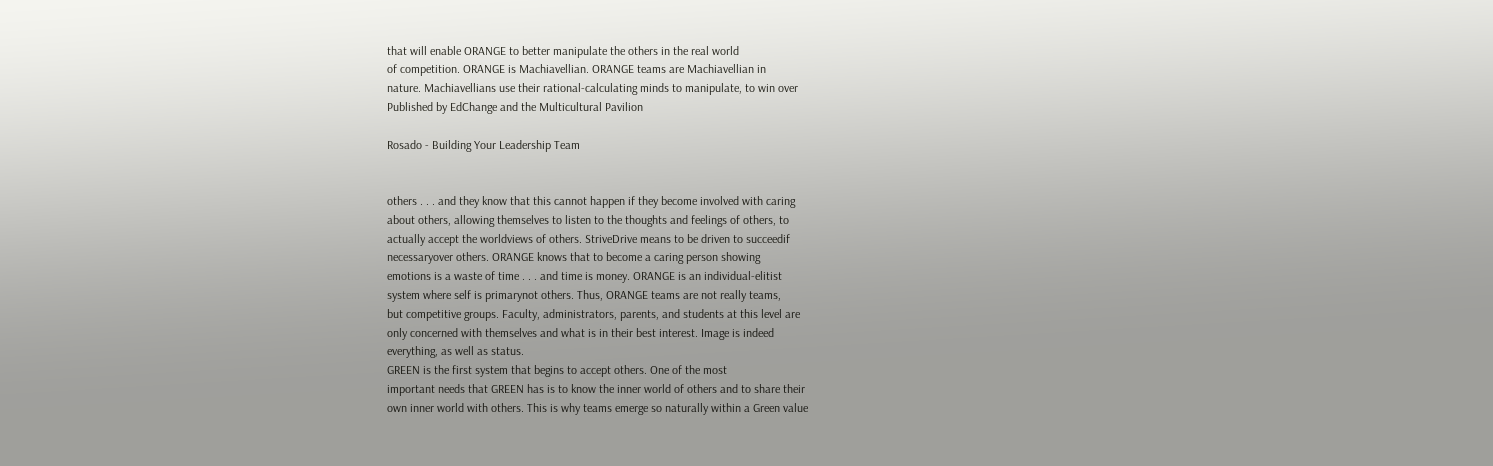that will enable ORANGE to better manipulate the others in the real world
of competition. ORANGE is Machiavellian. ORANGE teams are Machiavellian in
nature. Machiavellians use their rational-calculating minds to manipulate, to win over
Published by EdChange and the Multicultural Pavilion

Rosado - Building Your Leadership Team


others . . . and they know that this cannot happen if they become involved with caring
about others, allowing themselves to listen to the thoughts and feelings of others, to
actually accept the worldviews of others. StriveDrive means to be driven to succeedif
necessaryover others. ORANGE knows that to become a caring person showing
emotions is a waste of time . . . and time is money. ORANGE is an individual-elitist
system where self is primarynot others. Thus, ORANGE teams are not really teams,
but competitive groups. Faculty, administrators, parents, and students at this level are
only concerned with themselves and what is in their best interest. Image is indeed
everything, as well as status.
GREEN is the first system that begins to accept others. One of the most
important needs that GREEN has is to know the inner world of others and to share their
own inner world with others. This is why teams emerge so naturally within a Green value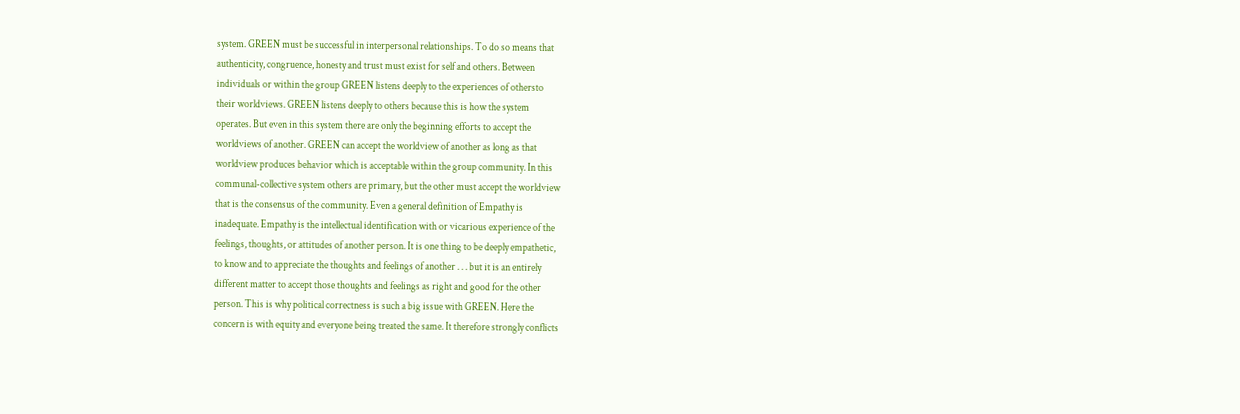system. GREEN must be successful in interpersonal relationships. To do so means that
authenticity, congruence, honesty and trust must exist for self and others. Between
individuals or within the group GREEN listens deeply to the experiences of othersto
their worldviews. GREEN listens deeply to others because this is how the system
operates. But even in this system there are only the beginning efforts to accept the
worldviews of another. GREEN can accept the worldview of another as long as that
worldview produces behavior which is acceptable within the group community. In this
communal-collective system others are primary, but the other must accept the worldview
that is the consensus of the community. Even a general definition of Empathy is
inadequate. Empathy is the intellectual identification with or vicarious experience of the
feelings, thoughts, or attitudes of another person. It is one thing to be deeply empathetic,
to know and to appreciate the thoughts and feelings of another . . . but it is an entirely
different matter to accept those thoughts and feelings as right and good for the other
person. This is why political correctness is such a big issue with GREEN. Here the
concern is with equity and everyone being treated the same. It therefore strongly conflicts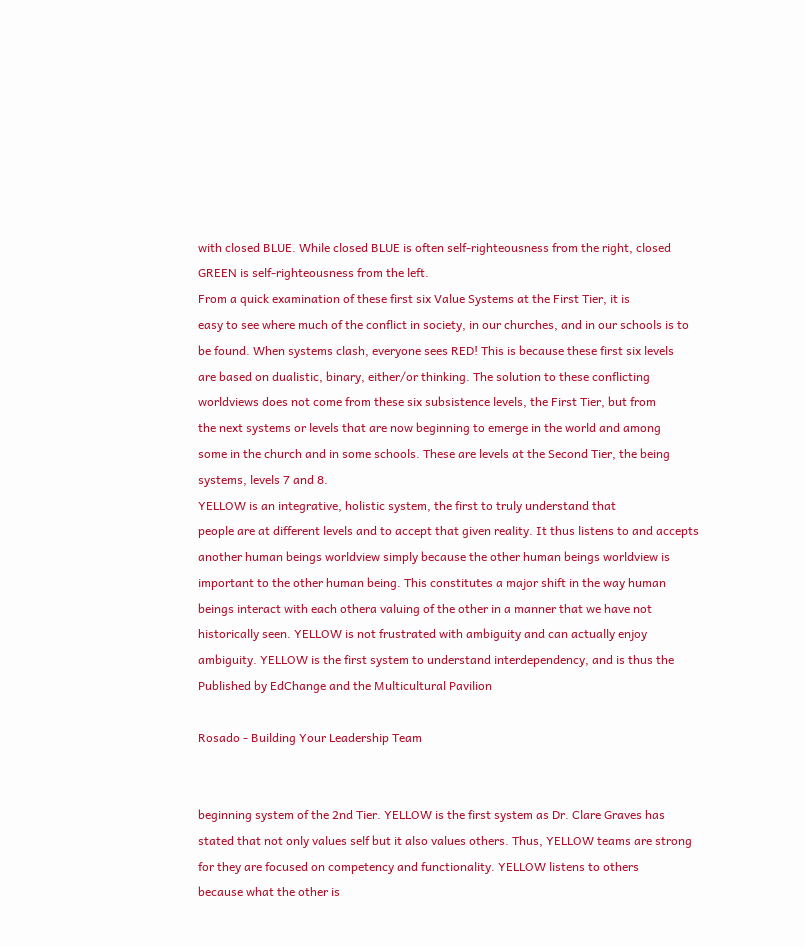with closed BLUE. While closed BLUE is often self-righteousness from the right, closed
GREEN is self-righteousness from the left.
From a quick examination of these first six Value Systems at the First Tier, it is
easy to see where much of the conflict in society, in our churches, and in our schools is to
be found. When systems clash, everyone sees RED! This is because these first six levels
are based on dualistic, binary, either/or thinking. The solution to these conflicting
worldviews does not come from these six subsistence levels, the First Tier, but from
the next systems or levels that are now beginning to emerge in the world and among
some in the church and in some schools. These are levels at the Second Tier, the being
systems, levels 7 and 8.
YELLOW is an integrative, holistic system, the first to truly understand that
people are at different levels and to accept that given reality. It thus listens to and accepts
another human beings worldview simply because the other human beings worldview is
important to the other human being. This constitutes a major shift in the way human
beings interact with each othera valuing of the other in a manner that we have not
historically seen. YELLOW is not frustrated with ambiguity and can actually enjoy
ambiguity. YELLOW is the first system to understand interdependency, and is thus the
Published by EdChange and the Multicultural Pavilion

Rosado - Building Your Leadership Team


beginning system of the 2nd Tier. YELLOW is the first system as Dr. Clare Graves has
stated that not only values self but it also values others. Thus, YELLOW teams are strong
for they are focused on competency and functionality. YELLOW listens to others
because what the other is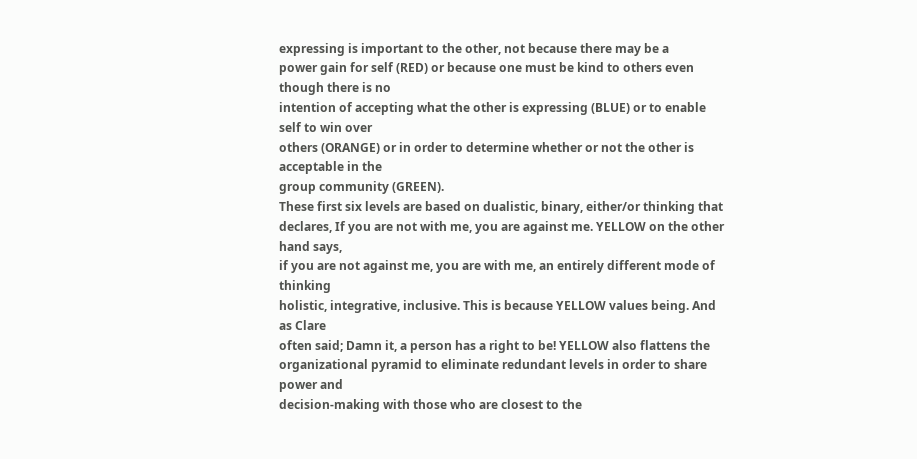expressing is important to the other, not because there may be a
power gain for self (RED) or because one must be kind to others even though there is no
intention of accepting what the other is expressing (BLUE) or to enable self to win over
others (ORANGE) or in order to determine whether or not the other is acceptable in the
group community (GREEN).
These first six levels are based on dualistic, binary, either/or thinking that
declares, If you are not with me, you are against me. YELLOW on the other hand says,
if you are not against me, you are with me, an entirely different mode of thinking
holistic, integrative, inclusive. This is because YELLOW values being. And as Clare
often said; Damn it, a person has a right to be! YELLOW also flattens the
organizational pyramid to eliminate redundant levels in order to share power and
decision-making with those who are closest to the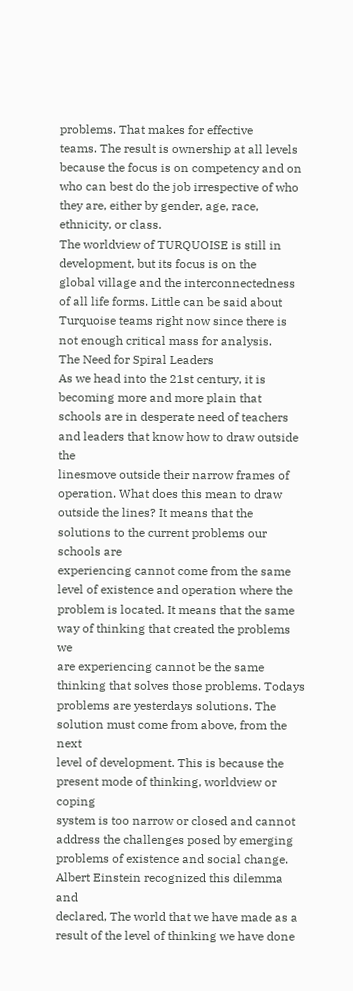problems. That makes for effective
teams. The result is ownership at all levels because the focus is on competency and on
who can best do the job irrespective of who they are, either by gender, age, race,
ethnicity, or class.
The worldview of TURQUOISE is still in development, but its focus is on the
global village and the interconnectedness of all life forms. Little can be said about
Turquoise teams right now since there is not enough critical mass for analysis.
The Need for Spiral Leaders
As we head into the 21st century, it is becoming more and more plain that
schools are in desperate need of teachers and leaders that know how to draw outside the
linesmove outside their narrow frames of operation. What does this mean to draw
outside the lines? It means that the solutions to the current problems our schools are
experiencing cannot come from the same level of existence and operation where the
problem is located. It means that the same way of thinking that created the problems we
are experiencing cannot be the same thinking that solves those problems. Todays
problems are yesterdays solutions. The solution must come from above, from the next
level of development. This is because the present mode of thinking, worldview or coping
system is too narrow or closed and cannot address the challenges posed by emerging
problems of existence and social change. Albert Einstein recognized this dilemma and
declared, The world that we have made as a result of the level of thinking we have done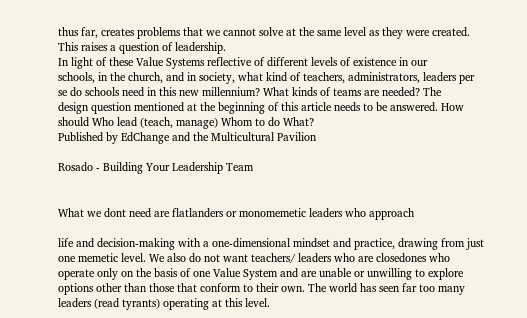thus far, creates problems that we cannot solve at the same level as they were created.
This raises a question of leadership.
In light of these Value Systems reflective of different levels of existence in our
schools, in the church, and in society, what kind of teachers, administrators, leaders per
se do schools need in this new millennium? What kinds of teams are needed? The
design question mentioned at the beginning of this article needs to be answered. How
should Who lead (teach, manage) Whom to do What?
Published by EdChange and the Multicultural Pavilion

Rosado - Building Your Leadership Team


What we dont need are flatlanders or monomemetic leaders who approach

life and decision-making with a one-dimensional mindset and practice, drawing from just
one memetic level. We also do not want teachers/ leaders who are closedones who
operate only on the basis of one Value System and are unable or unwilling to explore
options other than those that conform to their own. The world has seen far too many
leaders (read tyrants) operating at this level.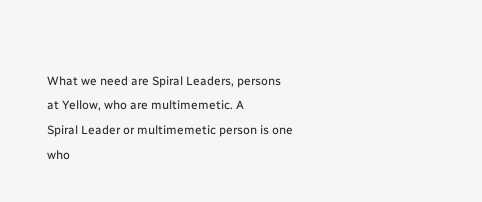What we need are Spiral Leaders, persons at Yellow, who are multimemetic. A
Spiral Leader or multimemetic person is one who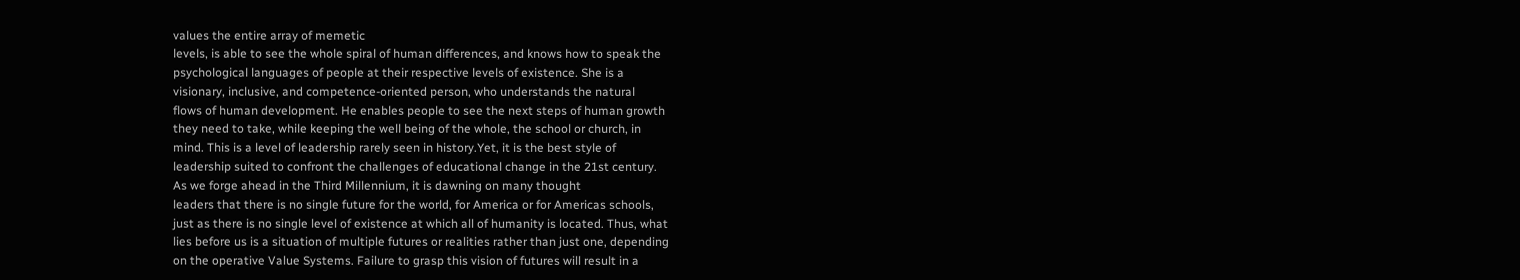values the entire array of memetic
levels, is able to see the whole spiral of human differences, and knows how to speak the
psychological languages of people at their respective levels of existence. She is a
visionary, inclusive, and competence-oriented person, who understands the natural
flows of human development. He enables people to see the next steps of human growth
they need to take, while keeping the well being of the whole, the school or church, in
mind. This is a level of leadership rarely seen in history.Yet, it is the best style of
leadership suited to confront the challenges of educational change in the 21st century.
As we forge ahead in the Third Millennium, it is dawning on many thought
leaders that there is no single future for the world, for America or for Americas schools,
just as there is no single level of existence at which all of humanity is located. Thus, what
lies before us is a situation of multiple futures or realities rather than just one, depending
on the operative Value Systems. Failure to grasp this vision of futures will result in a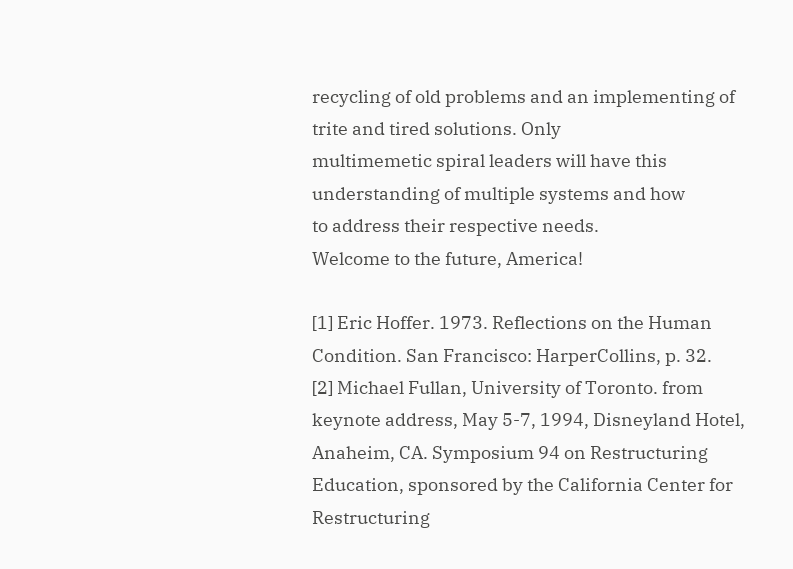recycling of old problems and an implementing of trite and tired solutions. Only
multimemetic spiral leaders will have this understanding of multiple systems and how
to address their respective needs.
Welcome to the future, America!

[1] Eric Hoffer. 1973. Reflections on the Human Condition. San Francisco: HarperCollins, p. 32.
[2] Michael Fullan, University of Toronto. from keynote address, May 5-7, 1994, Disneyland Hotel,
Anaheim, CA. Symposium 94 on Restructuring Education, sponsored by the California Center for
Restructuring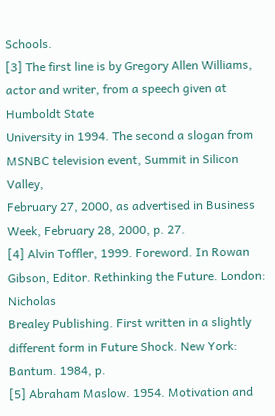Schools.
[3] The first line is by Gregory Allen Williams, actor and writer, from a speech given at Humboldt State
University in 1994. The second a slogan from MSNBC television event, Summit in Silicon Valley,
February 27, 2000, as advertised in Business Week, February 28, 2000, p. 27.
[4] Alvin Toffler, 1999. Foreword. In Rowan Gibson, Editor. Rethinking the Future. London: Nicholas
Brealey Publishing. First written in a slightly different form in Future Shock. New York: Bantum. 1984, p.
[5] Abraham Maslow. 1954. Motivation and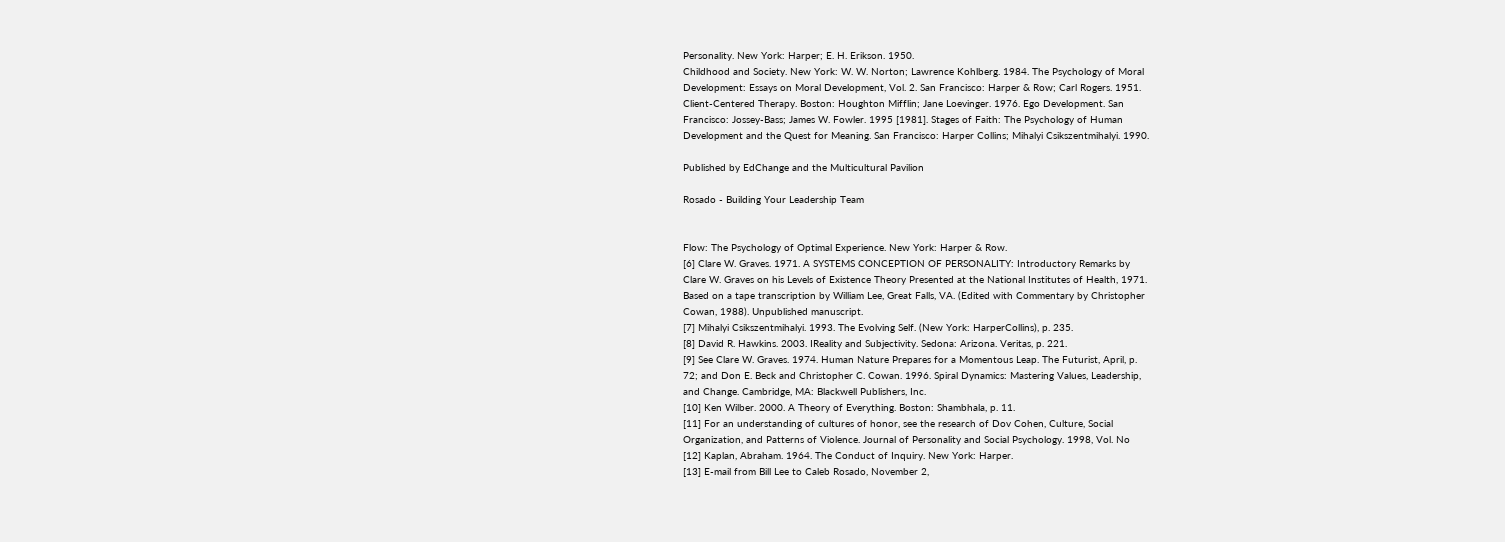Personality. New York: Harper; E. H. Erikson. 1950.
Childhood and Society. New York: W. W. Norton; Lawrence Kohlberg. 1984. The Psychology of Moral
Development: Essays on Moral Development, Vol. 2. San Francisco: Harper & Row; Carl Rogers. 1951.
Client-Centered Therapy. Boston: Houghton Mifflin; Jane Loevinger. 1976. Ego Development. San
Francisco: Jossey-Bass; James W. Fowler. 1995 [1981]. Stages of Faith: The Psychology of Human
Development and the Quest for Meaning. San Francisco: Harper Collins; Mihalyi Csikszentmihalyi. 1990.

Published by EdChange and the Multicultural Pavilion

Rosado - Building Your Leadership Team


Flow: The Psychology of Optimal Experience. New York: Harper & Row.
[6] Clare W. Graves. 1971. A SYSTEMS CONCEPTION OF PERSONALITY: Introductory Remarks by
Clare W. Graves on his Levels of Existence Theory Presented at the National Institutes of Health, 1971.
Based on a tape transcription by William Lee, Great Falls, VA. (Edited with Commentary by Christopher
Cowan, 1988). Unpublished manuscript.
[7] Mihalyi Csikszentmihalyi. 1993. The Evolving Self. (New York: HarperCollins), p. 235.
[8] David R. Hawkins. 2003. IReality and Subjectivity. Sedona: Arizona. Veritas, p. 221.
[9] See Clare W. Graves. 1974. Human Nature Prepares for a Momentous Leap. The Futurist, April, p.
72; and Don E. Beck and Christopher C. Cowan. 1996. Spiral Dynamics: Mastering Values, Leadership,
and Change. Cambridge, MA: Blackwell Publishers, Inc.
[10] Ken Wilber. 2000. A Theory of Everything. Boston: Shambhala, p. 11.
[11] For an understanding of cultures of honor, see the research of Dov Cohen, Culture, Social
Organization, and Patterns of Violence. Journal of Personality and Social Psychology. 1998, Vol. No
[12] Kaplan, Abraham. 1964. The Conduct of Inquiry. New York: Harper.
[13] E-mail from Bill Lee to Caleb Rosado, November 2,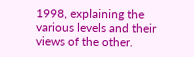1998, explaining the various levels and their
views of the other.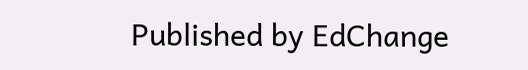Published by EdChange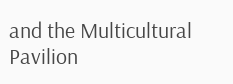and the Multicultural Pavilion